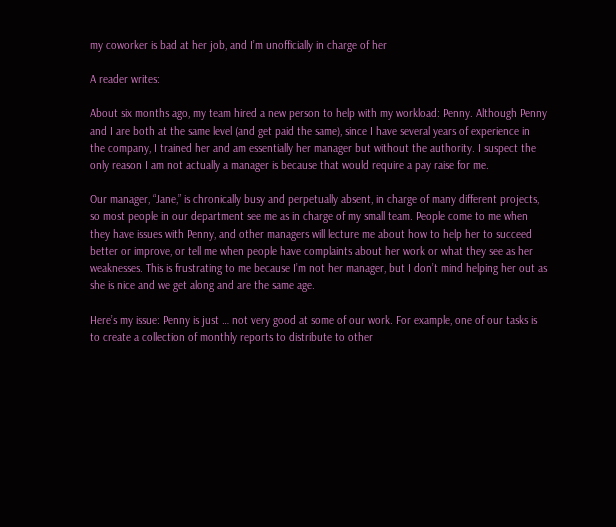my coworker is bad at her job, and I’m unofficially in charge of her

A reader writes:

About six months ago, my team hired a new person to help with my workload: Penny. Although Penny and I are both at the same level (and get paid the same), since I have several years of experience in the company, I trained her and am essentially her manager but without the authority. I suspect the only reason I am not actually a manager is because that would require a pay raise for me.

Our manager, “Jane,” is chronically busy and perpetually absent, in charge of many different projects, so most people in our department see me as in charge of my small team. People come to me when they have issues with Penny, and other managers will lecture me about how to help her to succeed better or improve, or tell me when people have complaints about her work or what they see as her weaknesses. This is frustrating to me because I’m not her manager, but I don’t mind helping her out as she is nice and we get along and are the same age.

Here’s my issue: Penny is just … not very good at some of our work. For example, one of our tasks is to create a collection of monthly reports to distribute to other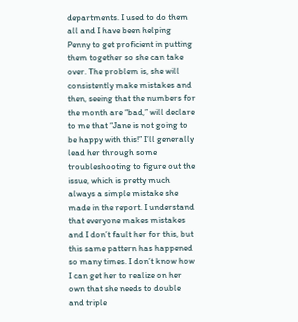departments. I used to do them all and I have been helping Penny to get proficient in putting them together so she can take over. The problem is, she will consistently make mistakes and then, seeing that the numbers for the month are “bad,” will declare to me that “Jane is not going to be happy with this!” I’ll generally lead her through some troubleshooting to figure out the issue, which is pretty much always a simple mistake she made in the report. I understand that everyone makes mistakes and I don’t fault her for this, but this same pattern has happened so many times. I don’t know how I can get her to realize on her own that she needs to double and triple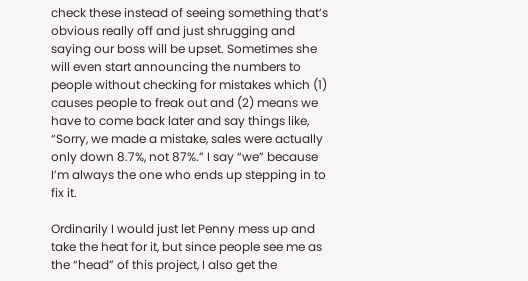check these instead of seeing something that’s obvious really off and just shrugging and saying our boss will be upset. Sometimes she will even start announcing the numbers to people without checking for mistakes which (1) causes people to freak out and (2) means we have to come back later and say things like, “Sorry, we made a mistake, sales were actually only down 8.7%, not 87%.” I say “we” because I’m always the one who ends up stepping in to fix it.

Ordinarily I would just let Penny mess up and take the heat for it, but since people see me as the “head” of this project, I also get the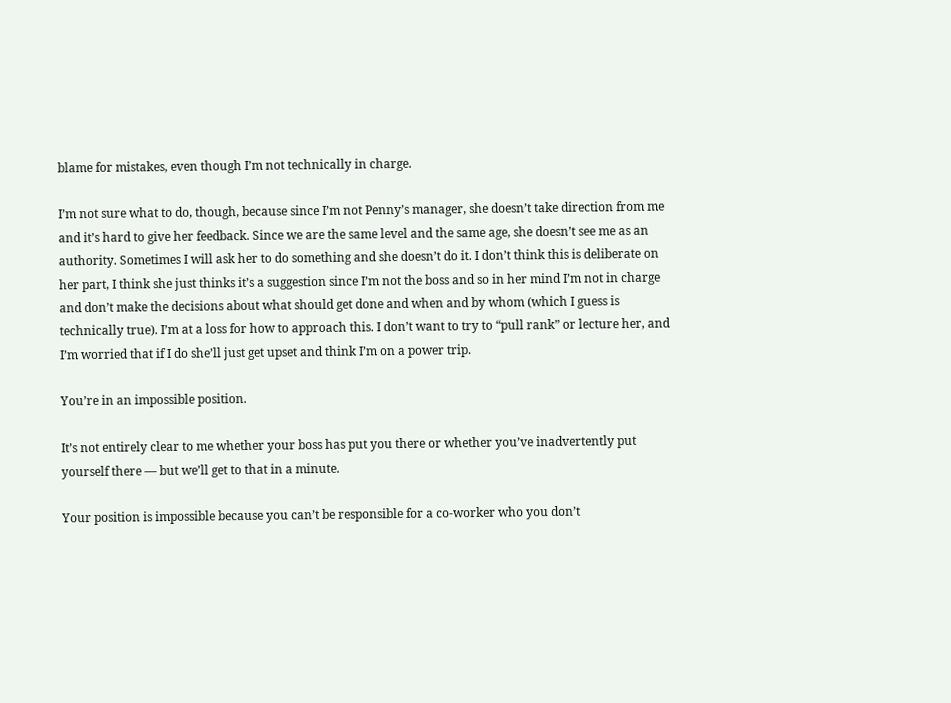blame for mistakes, even though I’m not technically in charge.

I’m not sure what to do, though, because since I’m not Penny’s manager, she doesn’t take direction from me and it’s hard to give her feedback. Since we are the same level and the same age, she doesn’t see me as an authority. Sometimes I will ask her to do something and she doesn’t do it. I don’t think this is deliberate on her part, I think she just thinks it’s a suggestion since I’m not the boss and so in her mind I’m not in charge and don’t make the decisions about what should get done and when and by whom (which I guess is technically true). I’m at a loss for how to approach this. I don’t want to try to “pull rank” or lecture her, and I’m worried that if I do she’ll just get upset and think I’m on a power trip.

You’re in an impossible position.

It’s not entirely clear to me whether your boss has put you there or whether you’ve inadvertently put yourself there — but we’ll get to that in a minute.

Your position is impossible because you can’t be responsible for a co-worker who you don’t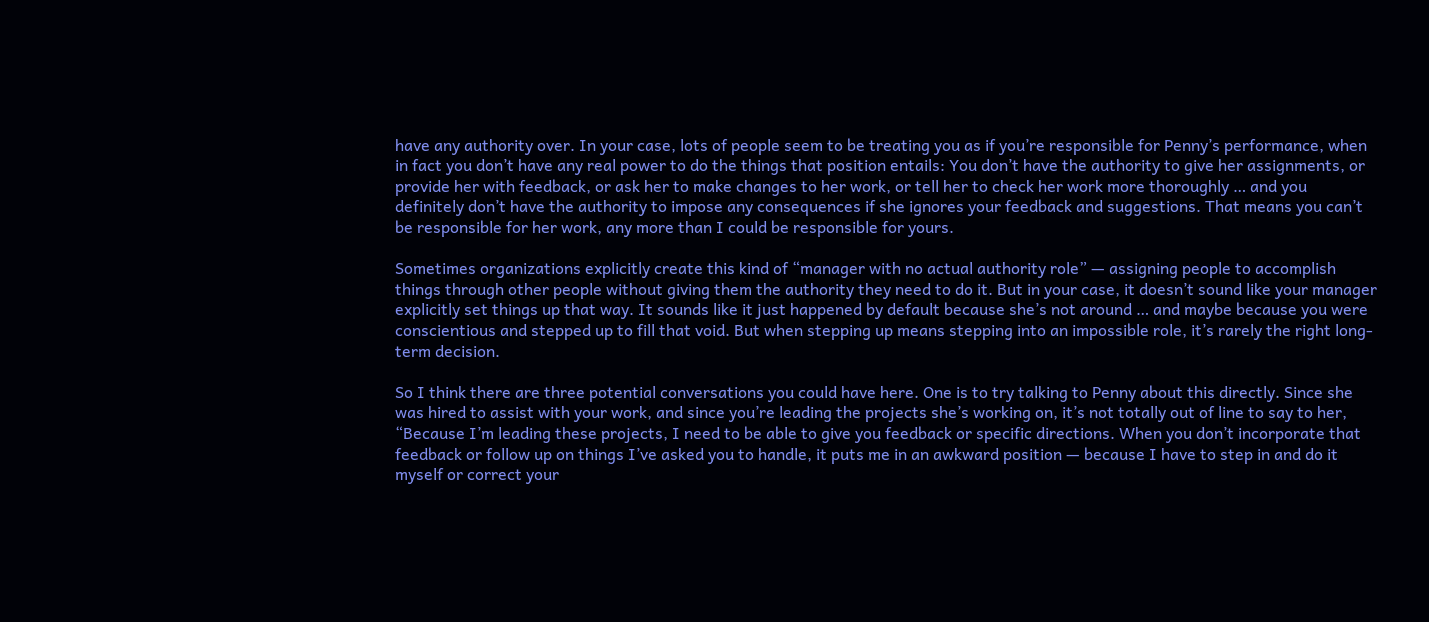have any authority over. In your case, lots of people seem to be treating you as if you’re responsible for Penny’s performance, when in fact you don’t have any real power to do the things that position entails: You don’t have the authority to give her assignments, or provide her with feedback, or ask her to make changes to her work, or tell her to check her work more thoroughly … and you definitely don’t have the authority to impose any consequences if she ignores your feedback and suggestions. That means you can’t be responsible for her work, any more than I could be responsible for yours.

Sometimes organizations explicitly create this kind of “manager with no actual authority role” — assigning people to accomplish things through other people without giving them the authority they need to do it. But in your case, it doesn’t sound like your manager explicitly set things up that way. It sounds like it just happened by default because she’s not around … and maybe because you were conscientious and stepped up to fill that void. But when stepping up means stepping into an impossible role, it’s rarely the right long-term decision.

So I think there are three potential conversations you could have here. One is to try talking to Penny about this directly. Since she was hired to assist with your work, and since you’re leading the projects she’s working on, it’s not totally out of line to say to her, “Because I’m leading these projects, I need to be able to give you feedback or specific directions. When you don’t incorporate that feedback or follow up on things I’ve asked you to handle, it puts me in an awkward position — because I have to step in and do it myself or correct your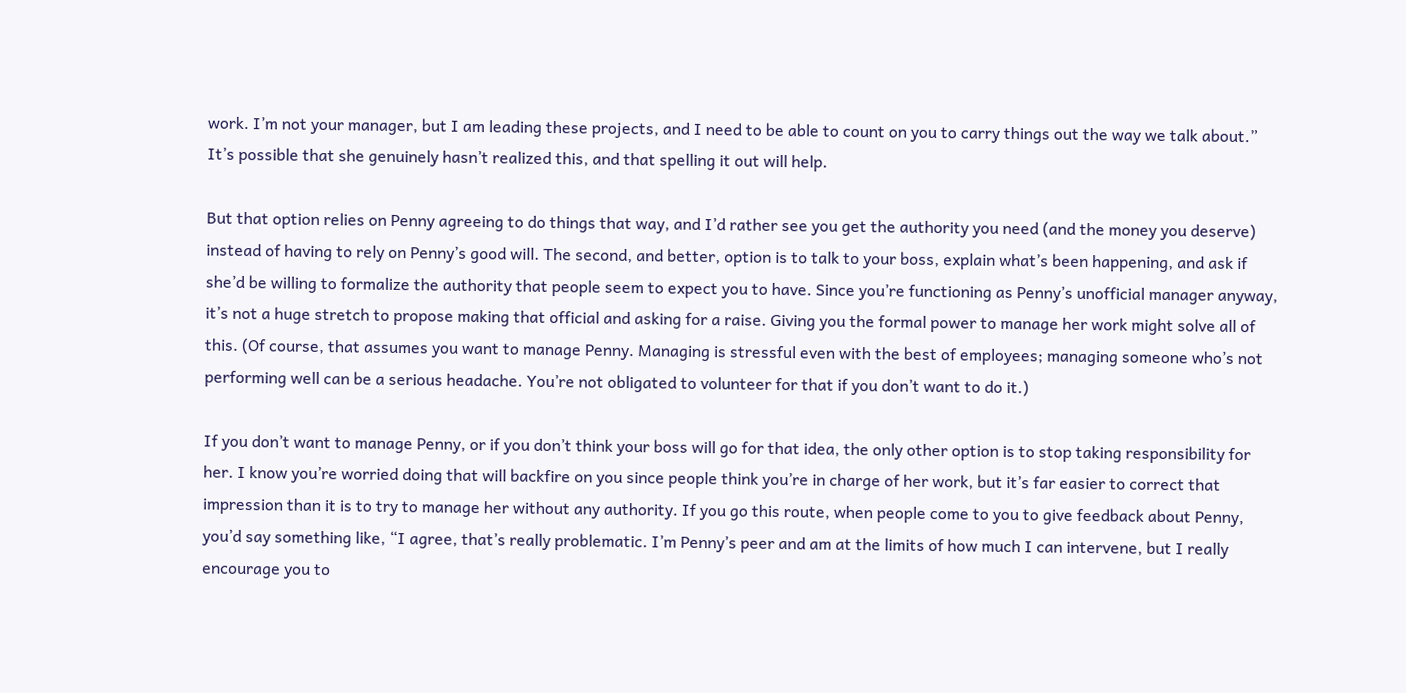work. I’m not your manager, but I am leading these projects, and I need to be able to count on you to carry things out the way we talk about.” It’s possible that she genuinely hasn’t realized this, and that spelling it out will help.

But that option relies on Penny agreeing to do things that way, and I’d rather see you get the authority you need (and the money you deserve) instead of having to rely on Penny’s good will. The second, and better, option is to talk to your boss, explain what’s been happening, and ask if she’d be willing to formalize the authority that people seem to expect you to have. Since you’re functioning as Penny’s unofficial manager anyway, it’s not a huge stretch to propose making that official and asking for a raise. Giving you the formal power to manage her work might solve all of this. (Of course, that assumes you want to manage Penny. Managing is stressful even with the best of employees; managing someone who’s not performing well can be a serious headache. You’re not obligated to volunteer for that if you don’t want to do it.)

If you don’t want to manage Penny, or if you don’t think your boss will go for that idea, the only other option is to stop taking responsibility for her. I know you’re worried doing that will backfire on you since people think you’re in charge of her work, but it’s far easier to correct that impression than it is to try to manage her without any authority. If you go this route, when people come to you to give feedback about Penny, you’d say something like, “I agree, that’s really problematic. I’m Penny’s peer and am at the limits of how much I can intervene, but I really encourage you to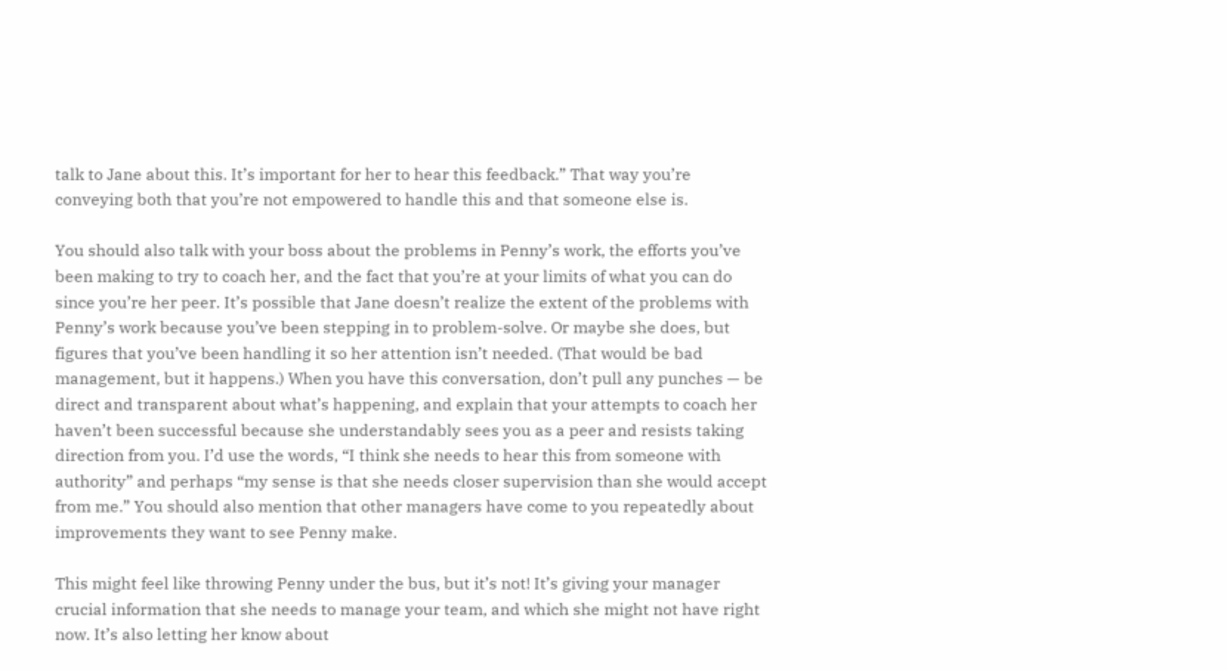talk to Jane about this. It’s important for her to hear this feedback.” That way you’re conveying both that you’re not empowered to handle this and that someone else is.

You should also talk with your boss about the problems in Penny’s work, the efforts you’ve been making to try to coach her, and the fact that you’re at your limits of what you can do since you’re her peer. It’s possible that Jane doesn’t realize the extent of the problems with Penny’s work because you’ve been stepping in to problem-solve. Or maybe she does, but figures that you’ve been handling it so her attention isn’t needed. (That would be bad management, but it happens.) When you have this conversation, don’t pull any punches — be direct and transparent about what’s happening, and explain that your attempts to coach her haven’t been successful because she understandably sees you as a peer and resists taking direction from you. I’d use the words, “I think she needs to hear this from someone with authority” and perhaps “my sense is that she needs closer supervision than she would accept from me.” You should also mention that other managers have come to you repeatedly about improvements they want to see Penny make.

This might feel like throwing Penny under the bus, but it’s not! It’s giving your manager crucial information that she needs to manage your team, and which she might not have right now. It’s also letting her know about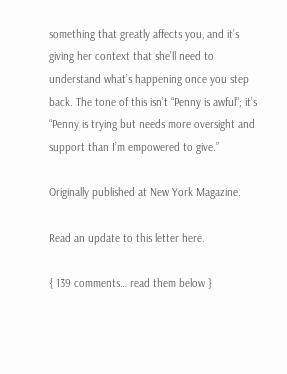something that greatly affects you, and it’s giving her context that she’ll need to understand what’s happening once you step back. The tone of this isn’t “Penny is awful”; it’s “Penny is trying but needs more oversight and support than I’m empowered to give.”

Originally published at New York Magazine.

Read an update to this letter here.

{ 139 comments… read them below }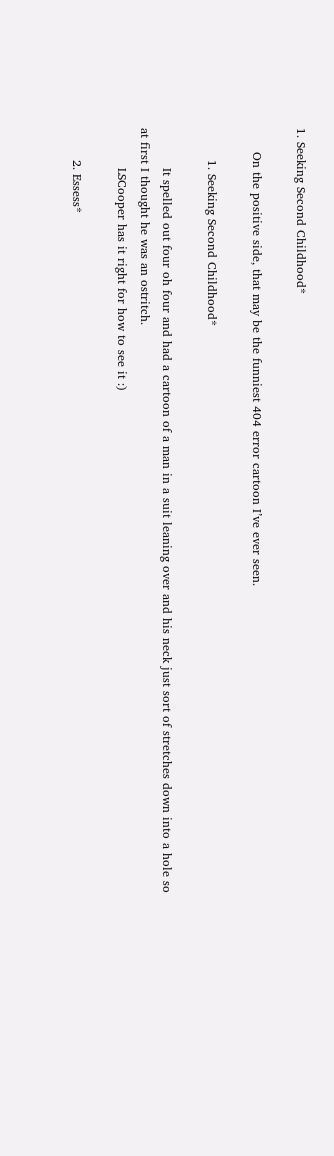1. Seeking Second Childhood*

      On the positive side, that may be the funniest 404 error cartoon I’ve ever seen.

        1. Seeking Second Childhood*

          It spelled out four oh four and had a cartoon of a man in a suit leaning over and his neck just sort of stretches down into a hole so at first I thought he was an ostritch.
          LSCooper has it right for how to see it :)

        2. Essess*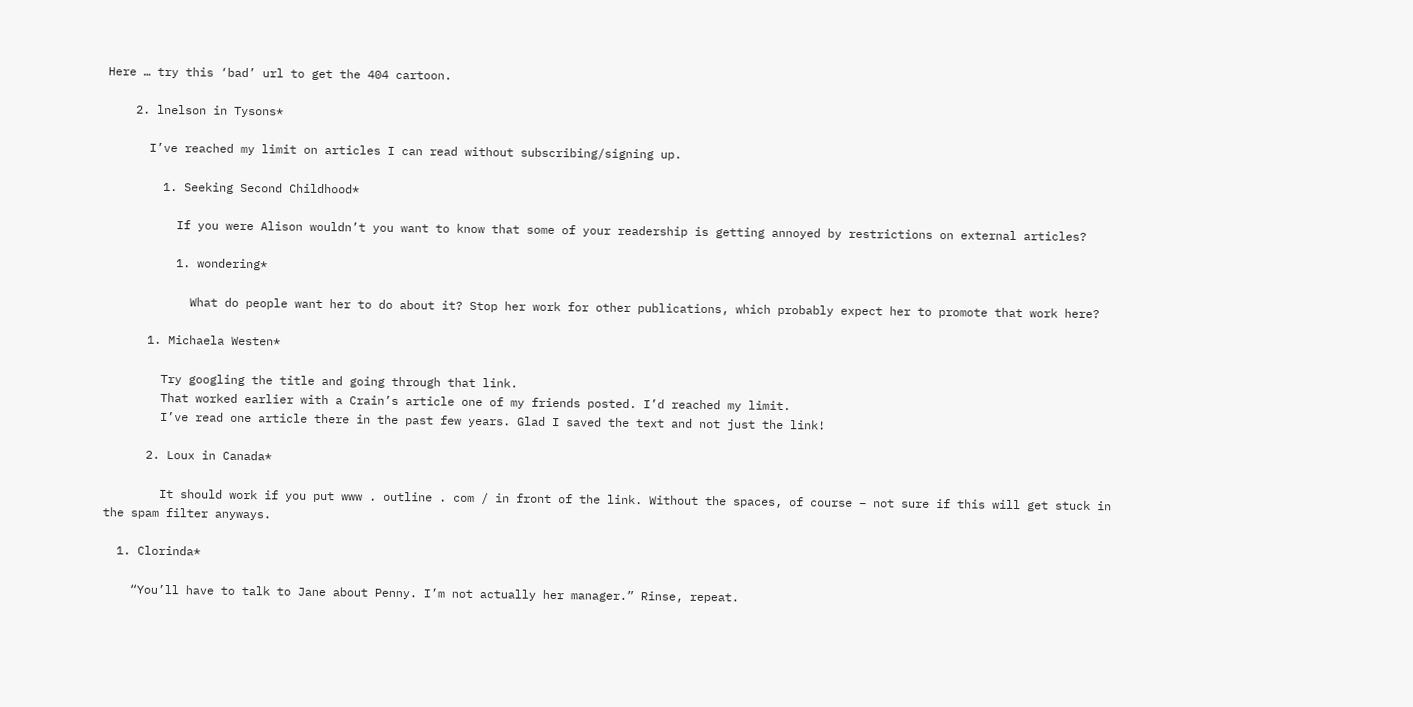Here … try this ‘bad’ url to get the 404 cartoon.

    2. lnelson in Tysons*

      I’ve reached my limit on articles I can read without subscribing/signing up.

        1. Seeking Second Childhood*

          If you were Alison wouldn’t you want to know that some of your readership is getting annoyed by restrictions on external articles?

          1. wondering*

            What do people want her to do about it? Stop her work for other publications, which probably expect her to promote that work here?

      1. Michaela Westen*

        Try googling the title and going through that link.
        That worked earlier with a Crain’s article one of my friends posted. I’d reached my limit.
        I’ve read one article there in the past few years. Glad I saved the text and not just the link!

      2. Loux in Canada*

        It should work if you put www . outline . com / in front of the link. Without the spaces, of course – not sure if this will get stuck in the spam filter anyways.

  1. Clorinda*

    “You’ll have to talk to Jane about Penny. I’m not actually her manager.” Rinse, repeat.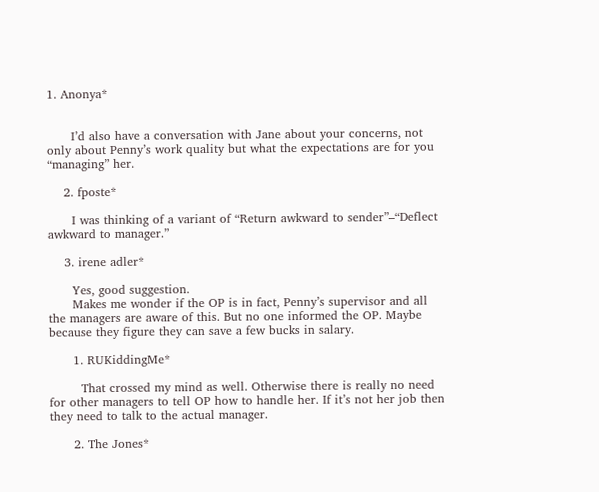1. Anonya*


      I’d also have a conversation with Jane about your concerns, not only about Penny’s work quality but what the expectations are for you “managing” her.

    2. fposte*

      I was thinking of a variant of “Return awkward to sender”–“Deflect awkward to manager.”

    3. irene adler*

      Yes, good suggestion.
      Makes me wonder if the OP is in fact, Penny’s supervisor and all the managers are aware of this. But no one informed the OP. Maybe because they figure they can save a few bucks in salary.

      1. RUKiddingMe*

        That crossed my mind as well. Otherwise there is really no need for other managers to tell OP how to handle her. If it’s not her job then they need to talk to the actual manager.

      2. The Jones*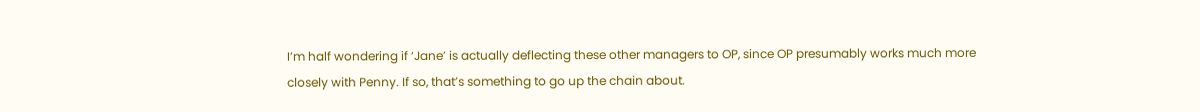I’m half wondering if ‘Jane’ is actually deflecting these other managers to OP, since OP presumably works much more closely with Penny. If so, that’s something to go up the chain about.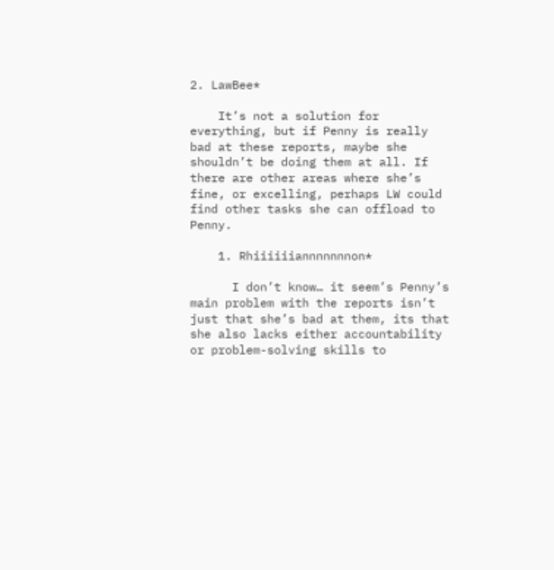2. LawBee*

    It’s not a solution for everything, but if Penny is really bad at these reports, maybe she shouldn’t be doing them at all. If there are other areas where she’s fine, or excelling, perhaps LW could find other tasks she can offload to Penny.

    1. Rhiiiiiiannnnnnnon*

      I don’t know… it seem’s Penny’s main problem with the reports isn’t just that she’s bad at them, its that she also lacks either accountability or problem-solving skills to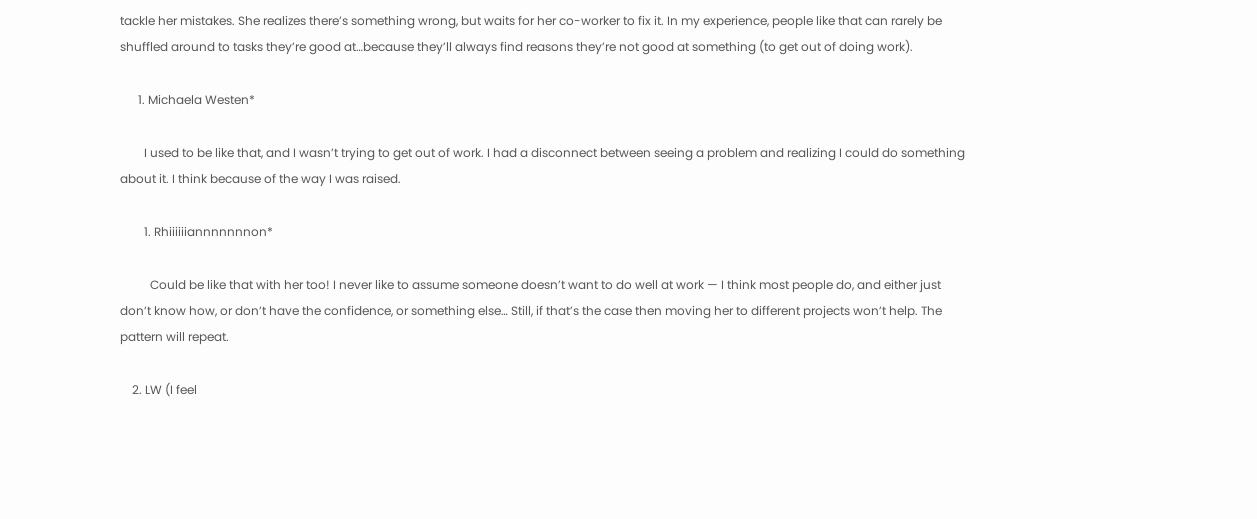tackle her mistakes. She realizes there’s something wrong, but waits for her co-worker to fix it. In my experience, people like that can rarely be shuffled around to tasks they’re good at…because they’ll always find reasons they’re not good at something (to get out of doing work).

      1. Michaela Westen*

        I used to be like that, and I wasn’t trying to get out of work. I had a disconnect between seeing a problem and realizing I could do something about it. I think because of the way I was raised.

        1. Rhiiiiiiannnnnnnon*

          Could be like that with her too! I never like to assume someone doesn’t want to do well at work — I think most people do, and either just don’t know how, or don’t have the confidence, or something else… Still, if that’s the case then moving her to different projects won’t help. The pattern will repeat.

    2. LW (I feel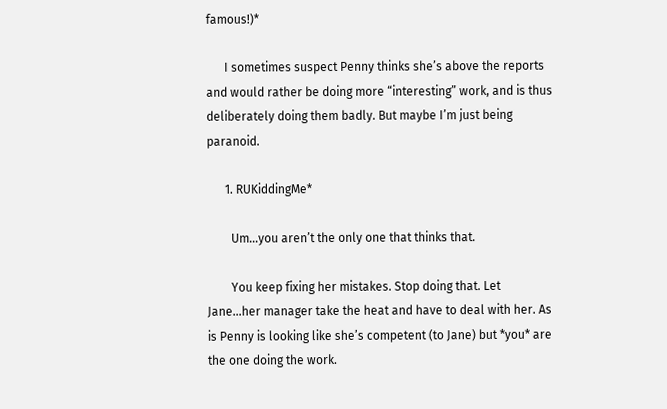famous!)*

      I sometimes suspect Penny thinks she’s above the reports and would rather be doing more “interesting” work, and is thus deliberately doing them badly. But maybe I’m just being paranoid.

      1. RUKiddingMe*

        Um…you aren’t the only one that thinks that.

        You keep fixing her mistakes. Stop doing that. Let Jane…her manager take the heat and have to deal with her. As is Penny is looking like she’s competent (to Jane) but *you* are the one doing the work.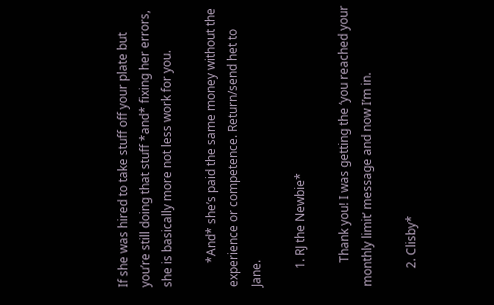If she was hired to take stuff off your plate but you’re still doing that stuff *and* fixing her errors, she is basically more not less work for you.

        *And* she’s paid the same money without the experience or competence. Return/send het to Jane.

      1. RJ the Newbie*

        Thank you! I was getting the ‘you reached your monthly limit’ message and now I’m in.

      2. Clisby*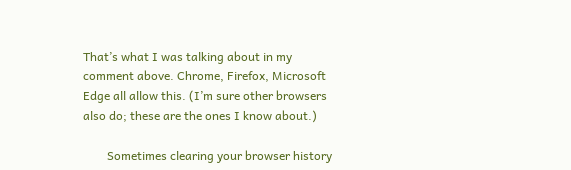That’s what I was talking about in my comment above. Chrome, Firefox, Microsoft Edge all allow this. (I’m sure other browsers also do; these are the ones I know about.)

        Sometimes clearing your browser history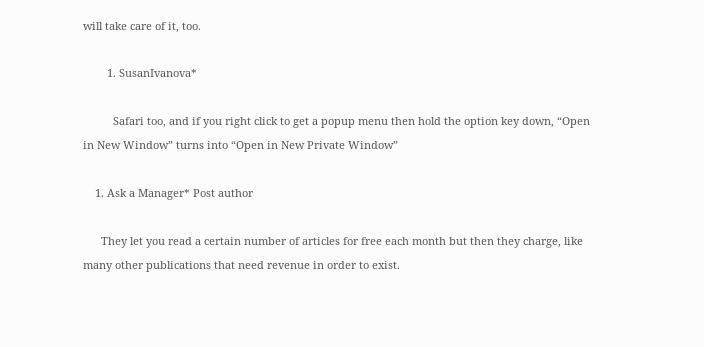will take care of it, too.

        1. SusanIvanova*

          Safari too, and if you right click to get a popup menu then hold the option key down, “Open in New Window” turns into “Open in New Private Window”

    1. Ask a Manager* Post author

      They let you read a certain number of articles for free each month but then they charge, like many other publications that need revenue in order to exist.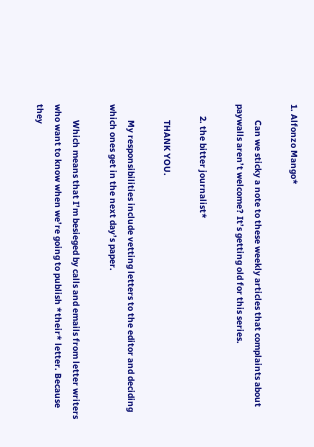1. Alfonzo Mango*

        Can we sticky a note to these weekly articles that complaints about paywalls aren’t welcome? It’s getting old for this series.

      2. the bitter journalist*

        THANK YOU.

        My responsibilities include vetting letters to the editor and deciding which ones get in the next day’s paper.

        Which means that I’m besieged by calls and emails from letter writers who want to know when we’re going to publish *their* letter. Because they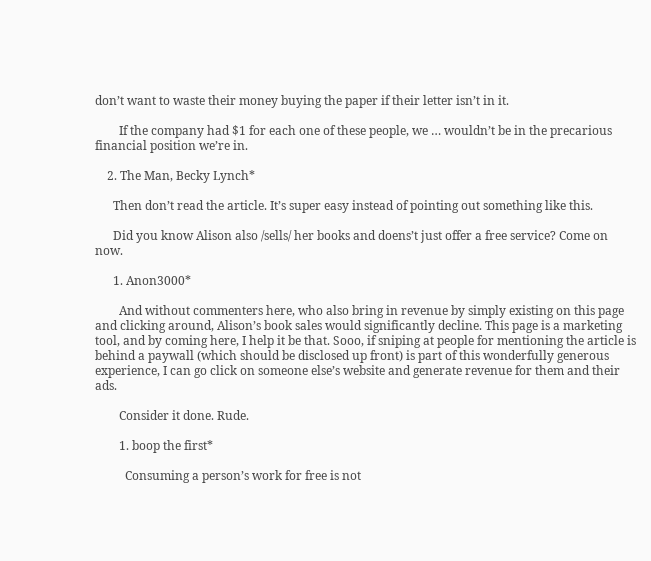don’t want to waste their money buying the paper if their letter isn’t in it.

        If the company had $1 for each one of these people, we … wouldn’t be in the precarious financial position we’re in.

    2. The Man, Becky Lynch*

      Then don’t read the article. It’s super easy instead of pointing out something like this.

      Did you know Alison also /sells/ her books and doens’t just offer a free service? Come on now.

      1. Anon3000*

        And without commenters here, who also bring in revenue by simply existing on this page and clicking around, Alison’s book sales would significantly decline. This page is a marketing tool, and by coming here, I help it be that. Sooo, if sniping at people for mentioning the article is behind a paywall (which should be disclosed up front) is part of this wonderfully generous experience, I can go click on someone else’s website and generate revenue for them and their ads.

        Consider it done. Rude.

        1. boop the first*

          Consuming a person’s work for free is not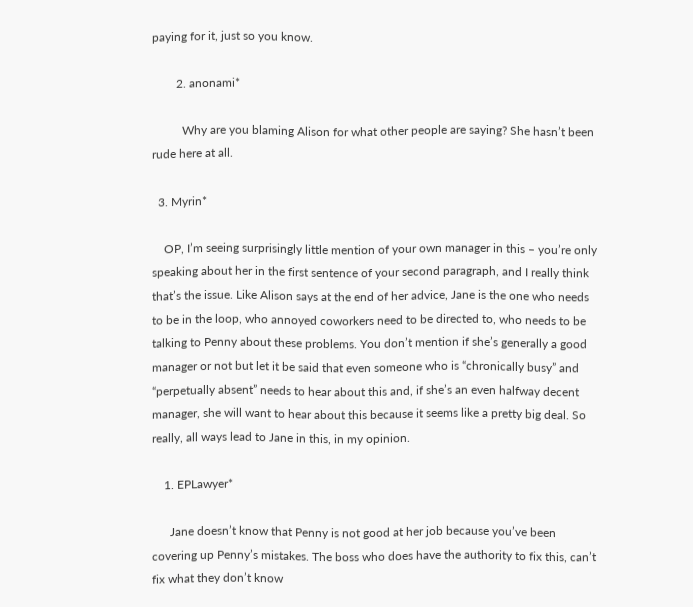paying for it, just so you know.

        2. anonami*

          Why are you blaming Alison for what other people are saying? She hasn’t been rude here at all.

  3. Myrin*

    OP, I’m seeing surprisingly little mention of your own manager in this – you’re only speaking about her in the first sentence of your second paragraph, and I really think that’s the issue. Like Alison says at the end of her advice, Jane is the one who needs to be in the loop, who annoyed coworkers need to be directed to, who needs to be talking to Penny about these problems. You don’t mention if she’s generally a good manager or not but let it be said that even someone who is “chronically busy” and “perpetually absent” needs to hear about this and, if she’s an even halfway decent manager, she will want to hear about this because it seems like a pretty big deal. So really, all ways lead to Jane in this, in my opinion.

    1. EPLawyer*

      Jane doesn’t know that Penny is not good at her job because you’ve been covering up Penny’s mistakes. The boss who does have the authority to fix this, can’t fix what they don’t know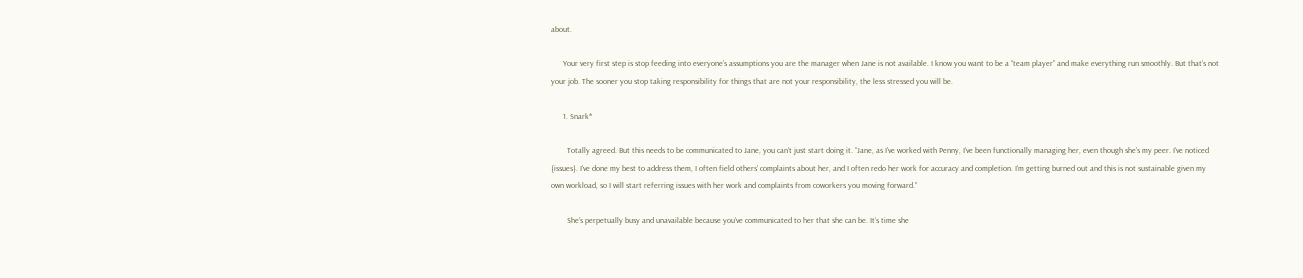about.

      Your very first step is stop feeding into everyone’s assumptions you are the manager when Jane is not available. I know you want to be a “team player” and make everything run smoothly. But that’s not your job. The sooner you stop taking responsibility for things that are not your responsibility, the less stressed you will be.

      1. Snark*

        Totally agreed. But this needs to be communicated to Jane, you can’t just start doing it. “Jane, as I’ve worked with Penny, I’ve been functionally managing her, even though she’s my peer. I’ve noticed {issues}. I’ve done my best to address them, I often field others’ complaints about her, and I often redo her work for accuracy and completion. I’m getting burned out and this is not sustainable given my own workload, so I will start referring issues with her work and complaints from coworkers you moving forward.”

        She’s perpetually busy and unavailable because you’ve communicated to her that she can be. It’s time she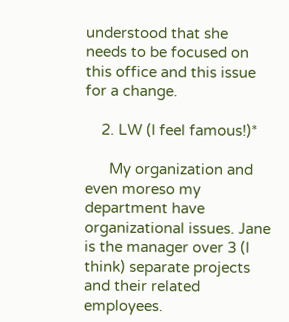understood that she needs to be focused on this office and this issue for a change.

    2. LW (I feel famous!)*

      My organization and even moreso my department have organizational issues. Jane is the manager over 3 (I think) separate projects and their related employees.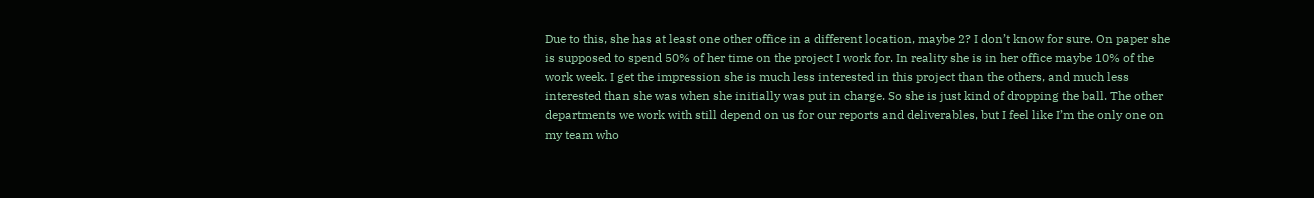Due to this, she has at least one other office in a different location, maybe 2? I don’t know for sure. On paper she is supposed to spend 50% of her time on the project I work for. In reality she is in her office maybe 10% of the work week. I get the impression she is much less interested in this project than the others, and much less interested than she was when she initially was put in charge. So she is just kind of dropping the ball. The other departments we work with still depend on us for our reports and deliverables, but I feel like I’m the only one on my team who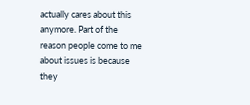actually cares about this anymore. Part of the reason people come to me about issues is because they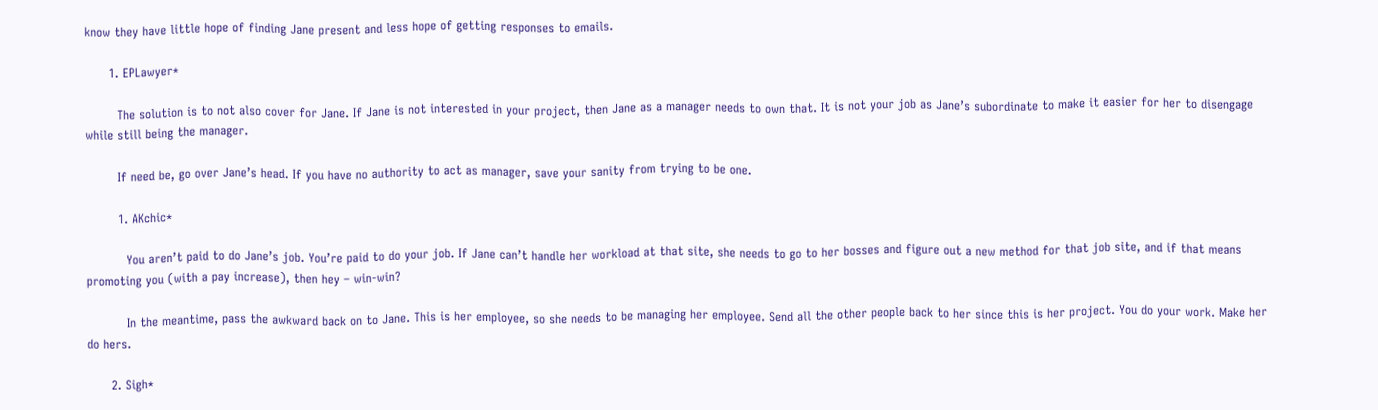know they have little hope of finding Jane present and less hope of getting responses to emails.

      1. EPLawyer*

        The solution is to not also cover for Jane. If Jane is not interested in your project, then Jane as a manager needs to own that. It is not your job as Jane’s subordinate to make it easier for her to disengage while still being the manager.

        If need be, go over Jane’s head. If you have no authority to act as manager, save your sanity from trying to be one.

        1. AKchic*

          You aren’t paid to do Jane’s job. You’re paid to do your job. If Jane can’t handle her workload at that site, she needs to go to her bosses and figure out a new method for that job site, and if that means promoting you (with a pay increase), then hey – win-win?

          In the meantime, pass the awkward back on to Jane. This is her employee, so she needs to be managing her employee. Send all the other people back to her since this is her project. You do your work. Make her do hers.

      2. Sigh*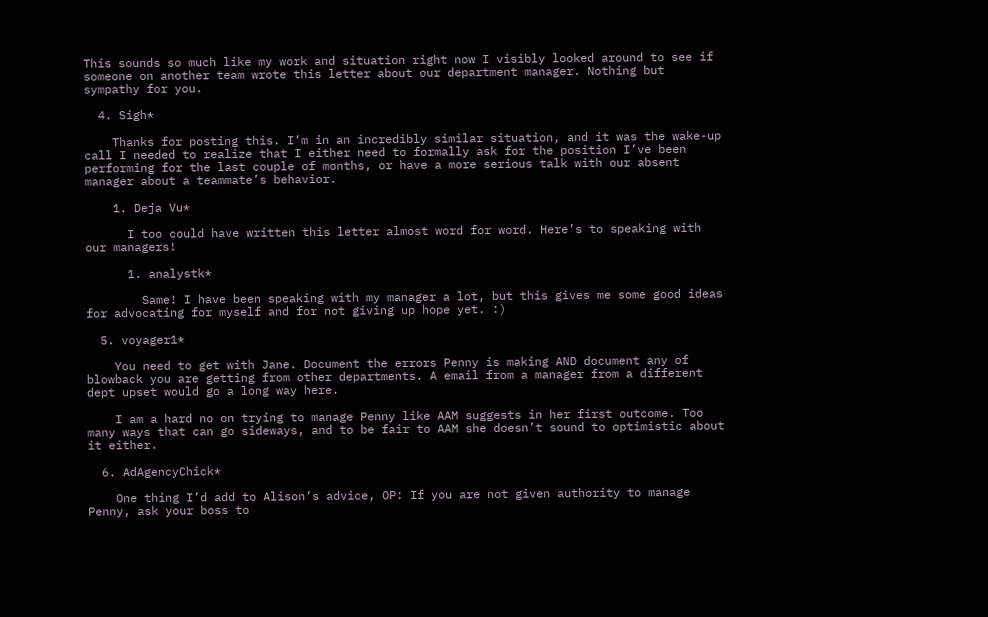This sounds so much like my work and situation right now I visibly looked around to see if someone on another team wrote this letter about our department manager. Nothing but sympathy for you.

  4. Sigh*

    Thanks for posting this. I’m in an incredibly similar situation, and it was the wake-up call I needed to realize that I either need to formally ask for the position I’ve been performing for the last couple of months, or have a more serious talk with our absent manager about a teammate’s behavior.

    1. Deja Vu*

      I too could have written this letter almost word for word. Here’s to speaking with our managers!

      1. analystk*

        Same! I have been speaking with my manager a lot, but this gives me some good ideas for advocating for myself and for not giving up hope yet. :)

  5. voyager1*

    You need to get with Jane. Document the errors Penny is making AND document any of blowback you are getting from other departments. A email from a manager from a different dept upset would go a long way here.

    I am a hard no on trying to manage Penny like AAM suggests in her first outcome. Too many ways that can go sideways, and to be fair to AAM she doesn’t sound to optimistic about it either.

  6. AdAgencyChick*

    One thing I’d add to Alison’s advice, OP: If you are not given authority to manage Penny, ask your boss to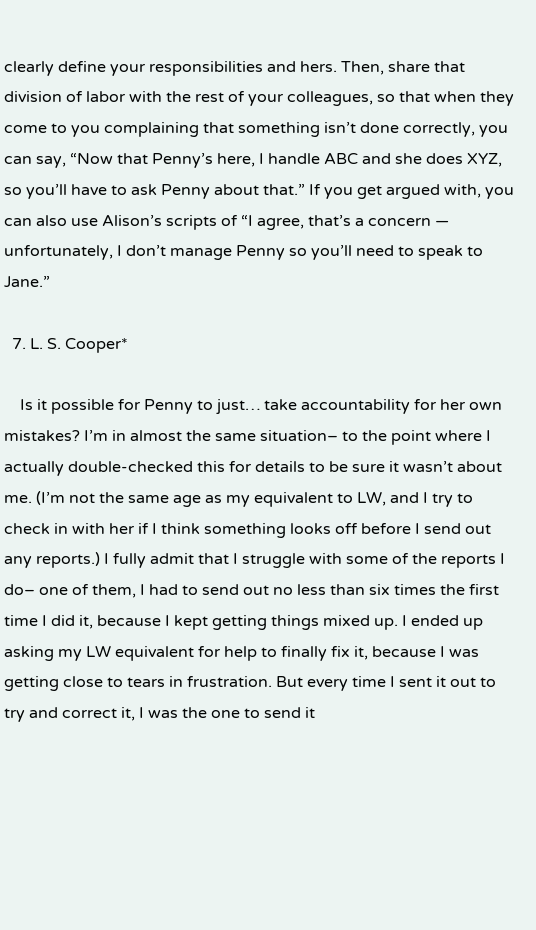clearly define your responsibilities and hers. Then, share that division of labor with the rest of your colleagues, so that when they come to you complaining that something isn’t done correctly, you can say, “Now that Penny’s here, I handle ABC and she does XYZ, so you’ll have to ask Penny about that.” If you get argued with, you can also use Alison’s scripts of “I agree, that’s a concern — unfortunately, I don’t manage Penny so you’ll need to speak to Jane.”

  7. L. S. Cooper*

    Is it possible for Penny to just… take accountability for her own mistakes? I’m in almost the same situation– to the point where I actually double-checked this for details to be sure it wasn’t about me. (I’m not the same age as my equivalent to LW, and I try to check in with her if I think something looks off before I send out any reports.) I fully admit that I struggle with some of the reports I do– one of them, I had to send out no less than six times the first time I did it, because I kept getting things mixed up. I ended up asking my LW equivalent for help to finally fix it, because I was getting close to tears in frustration. But every time I sent it out to try and correct it, I was the one to send it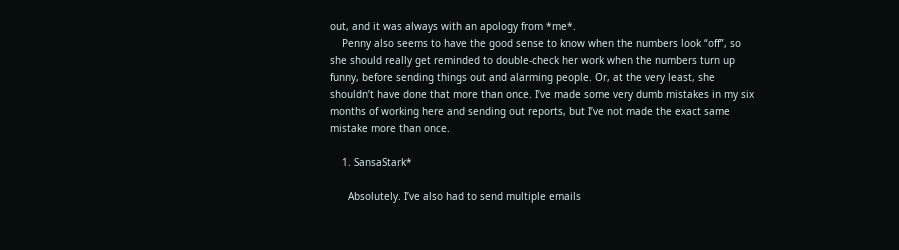out, and it was always with an apology from *me*.
    Penny also seems to have the good sense to know when the numbers look “off”, so she should really get reminded to double-check her work when the numbers turn up funny, before sending things out and alarming people. Or, at the very least, she shouldn’t have done that more than once. I’ve made some very dumb mistakes in my six months of working here and sending out reports, but I’ve not made the exact same mistake more than once.

    1. SansaStark*

      Absolutely. I’ve also had to send multiple emails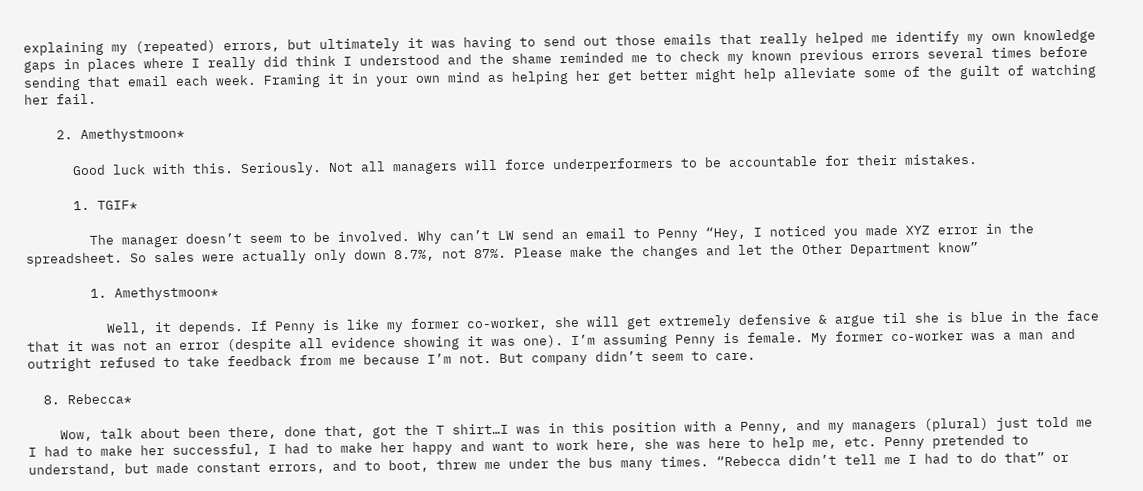explaining my (repeated) errors, but ultimately it was having to send out those emails that really helped me identify my own knowledge gaps in places where I really did think I understood and the shame reminded me to check my known previous errors several times before sending that email each week. Framing it in your own mind as helping her get better might help alleviate some of the guilt of watching her fail.

    2. Amethystmoon*

      Good luck with this. Seriously. Not all managers will force underperformers to be accountable for their mistakes.

      1. TGIF*

        The manager doesn’t seem to be involved. Why can’t LW send an email to Penny “Hey, I noticed you made XYZ error in the spreadsheet. So sales were actually only down 8.7%, not 87%. Please make the changes and let the Other Department know”

        1. Amethystmoon*

          Well, it depends. If Penny is like my former co-worker, she will get extremely defensive & argue til she is blue in the face that it was not an error (despite all evidence showing it was one). I’m assuming Penny is female. My former co-worker was a man and outright refused to take feedback from me because I’m not. But company didn’t seem to care.

  8. Rebecca*

    Wow, talk about been there, done that, got the T shirt…I was in this position with a Penny, and my managers (plural) just told me I had to make her successful, I had to make her happy and want to work here, she was here to help me, etc. Penny pretended to understand, but made constant errors, and to boot, threw me under the bus many times. “Rebecca didn’t tell me I had to do that” or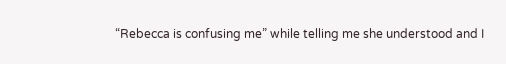“Rebecca is confusing me” while telling me she understood and I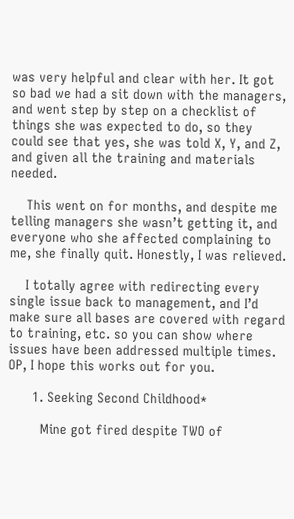was very helpful and clear with her. It got so bad we had a sit down with the managers, and went step by step on a checklist of things she was expected to do, so they could see that yes, she was told X, Y, and Z, and given all the training and materials needed.

    This went on for months, and despite me telling managers she wasn’t getting it, and everyone who she affected complaining to me, she finally quit. Honestly, I was relieved.

    I totally agree with redirecting every single issue back to management, and I’d make sure all bases are covered with regard to training, etc. so you can show where issues have been addressed multiple times. OP, I hope this works out for you.

      1. Seeking Second Childhood*

        Mine got fired despite TWO of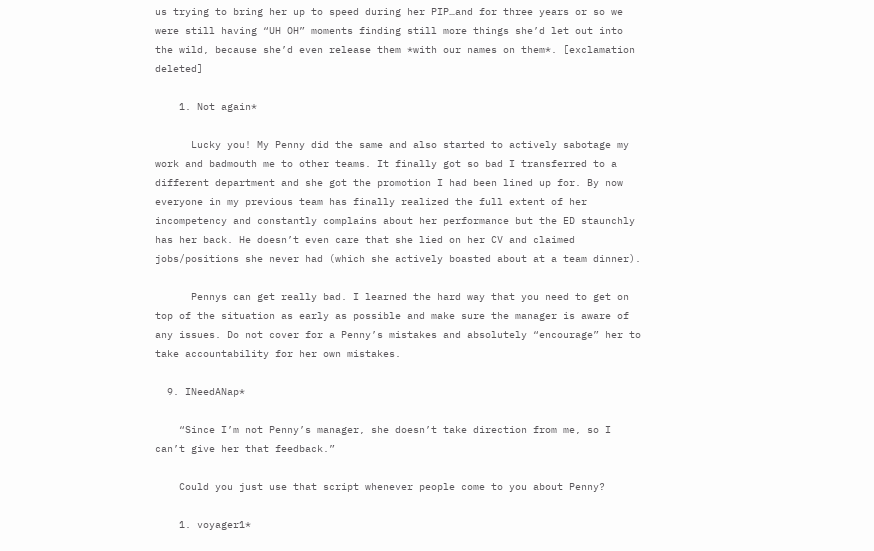us trying to bring her up to speed during her PIP…and for three years or so we were still having “UH OH” moments finding still more things she’d let out into the wild, because she’d even release them *with our names on them*. [exclamation deleted]

    1. Not again*

      Lucky you! My Penny did the same and also started to actively sabotage my work and badmouth me to other teams. It finally got so bad I transferred to a different department and she got the promotion I had been lined up for. By now everyone in my previous team has finally realized the full extent of her incompetency and constantly complains about her performance but the ED staunchly has her back. He doesn’t even care that she lied on her CV and claimed jobs/positions she never had (which she actively boasted about at a team dinner).

      Pennys can get really bad. I learned the hard way that you need to get on top of the situation as early as possible and make sure the manager is aware of any issues. Do not cover for a Penny’s mistakes and absolutely “encourage” her to take accountability for her own mistakes.

  9. INeedANap*

    “Since I’m not Penny’s manager, she doesn’t take direction from me, so I can’t give her that feedback.”

    Could you just use that script whenever people come to you about Penny?

    1. voyager1*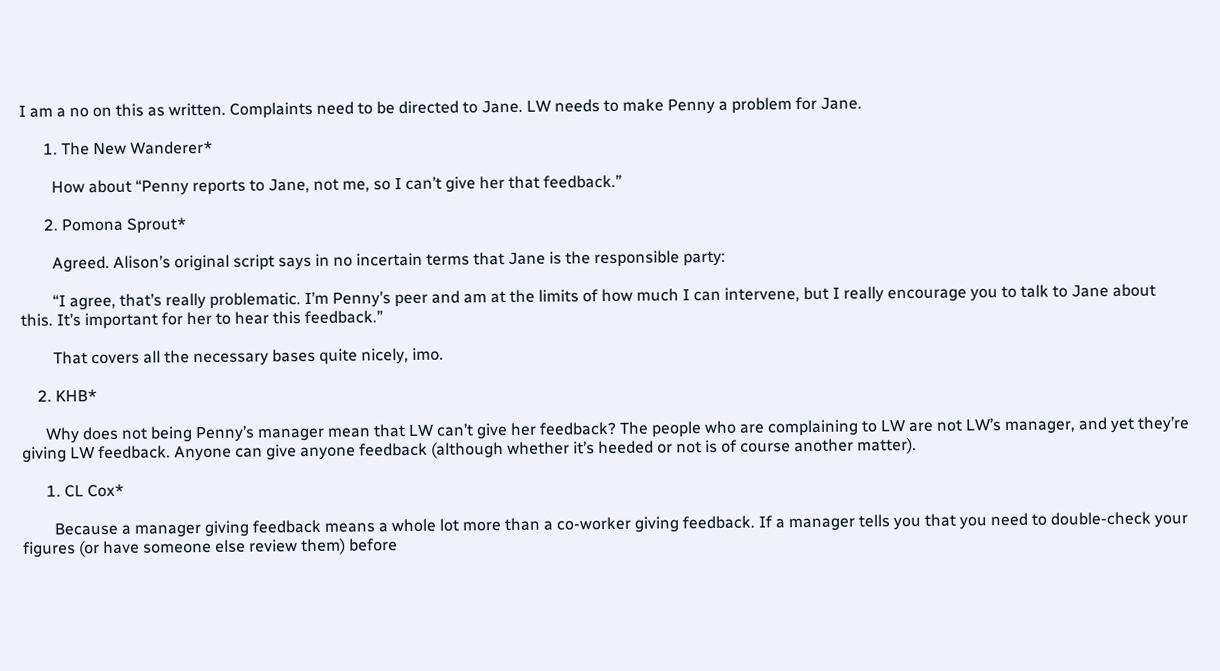I am a no on this as written. Complaints need to be directed to Jane. LW needs to make Penny a problem for Jane.

      1. The New Wanderer*

        How about “Penny reports to Jane, not me, so I can’t give her that feedback.”

      2. Pomona Sprout*

        Agreed. Alison’s original script says in no incertain terms that Jane is the responsible party:

        “I agree, that’s really problematic. I’m Penny’s peer and am at the limits of how much I can intervene, but I really encourage you to talk to Jane about this. It’s important for her to hear this feedback.”

        That covers all the necessary bases quite nicely, imo.

    2. KHB*

      Why does not being Penny’s manager mean that LW can’t give her feedback? The people who are complaining to LW are not LW’s manager, and yet they’re giving LW feedback. Anyone can give anyone feedback (although whether it’s heeded or not is of course another matter).

      1. CL Cox*

        Because a manager giving feedback means a whole lot more than a co-worker giving feedback. If a manager tells you that you need to double-check your figures (or have someone else review them) before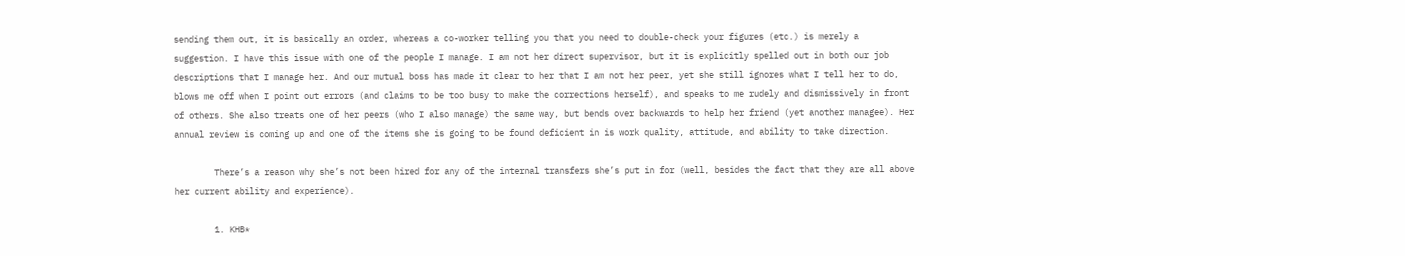sending them out, it is basically an order, whereas a co-worker telling you that you need to double-check your figures (etc.) is merely a suggestion. I have this issue with one of the people I manage. I am not her direct supervisor, but it is explicitly spelled out in both our job descriptions that I manage her. And our mutual boss has made it clear to her that I am not her peer, yet she still ignores what I tell her to do, blows me off when I point out errors (and claims to be too busy to make the corrections herself), and speaks to me rudely and dismissively in front of others. She also treats one of her peers (who I also manage) the same way, but bends over backwards to help her friend (yet another managee). Her annual review is coming up and one of the items she is going to be found deficient in is work quality, attitude, and ability to take direction.

        There’s a reason why she’s not been hired for any of the internal transfers she’s put in for (well, besides the fact that they are all above her current ability and experience).

        1. KHB*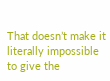That doesn’t make it literally impossible to give the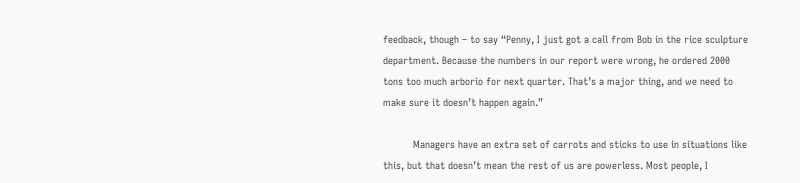feedback, though – to say “Penny, I just got a call from Bob in the rice sculpture department. Because the numbers in our report were wrong, he ordered 2000 tons too much arborio for next quarter. That’s a major thing, and we need to make sure it doesn’t happen again.”

          Managers have an extra set of carrots and sticks to use in situations like this, but that doesn’t mean the rest of us are powerless. Most people, I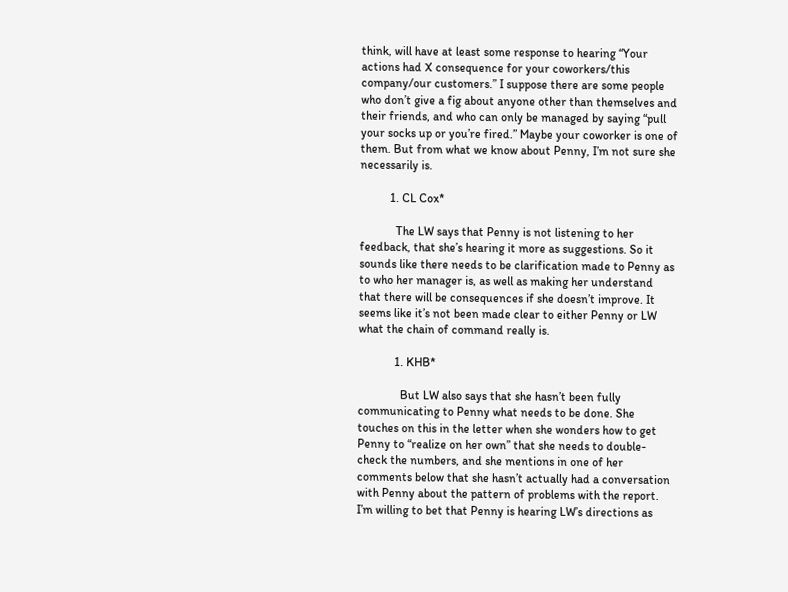think, will have at least some response to hearing “Your actions had X consequence for your coworkers/this company/our customers.” I suppose there are some people who don’t give a fig about anyone other than themselves and their friends, and who can only be managed by saying “pull your socks up or you’re fired.” Maybe your coworker is one of them. But from what we know about Penny, I’m not sure she necessarily is.

          1. CL Cox*

            The LW says that Penny is not listening to her feedback, that she’s hearing it more as suggestions. So it sounds like there needs to be clarification made to Penny as to who her manager is, as well as making her understand that there will be consequences if she doesn’t improve. It seems like it’s not been made clear to either Penny or LW what the chain of command really is.

            1. KHB*

              But LW also says that she hasn’t been fully communicating to Penny what needs to be done. She touches on this in the letter when she wonders how to get Penny to “realize on her own” that she needs to double-check the numbers, and she mentions in one of her comments below that she hasn’t actually had a conversation with Penny about the pattern of problems with the report. I’m willing to bet that Penny is hearing LW’s directions as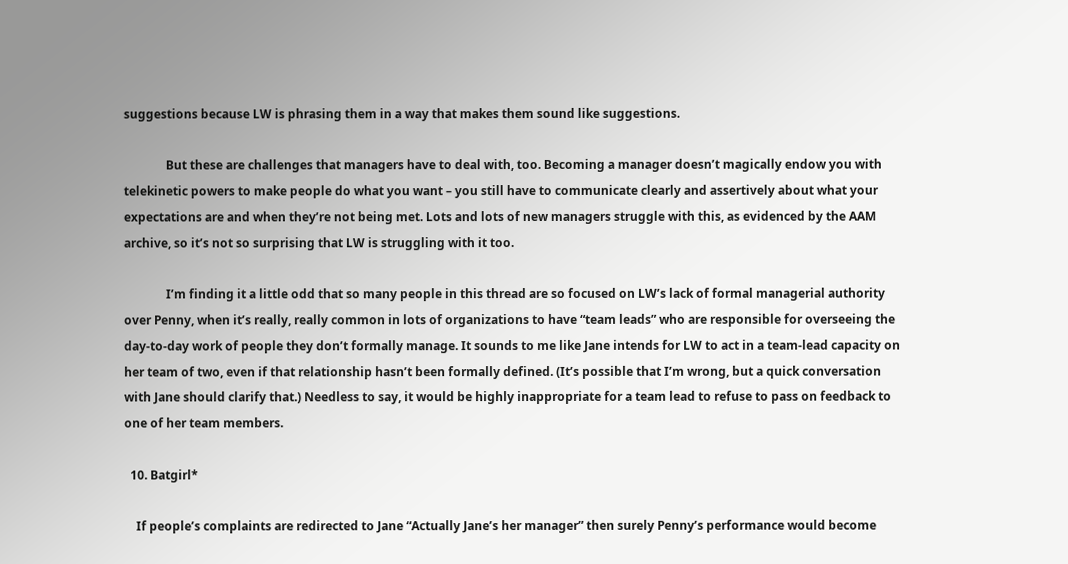suggestions because LW is phrasing them in a way that makes them sound like suggestions.

              But these are challenges that managers have to deal with, too. Becoming a manager doesn’t magically endow you with telekinetic powers to make people do what you want – you still have to communicate clearly and assertively about what your expectations are and when they’re not being met. Lots and lots of new managers struggle with this, as evidenced by the AAM archive, so it’s not so surprising that LW is struggling with it too.

              I’m finding it a little odd that so many people in this thread are so focused on LW’s lack of formal managerial authority over Penny, when it’s really, really common in lots of organizations to have “team leads” who are responsible for overseeing the day-to-day work of people they don’t formally manage. It sounds to me like Jane intends for LW to act in a team-lead capacity on her team of two, even if that relationship hasn’t been formally defined. (It’s possible that I’m wrong, but a quick conversation with Jane should clarify that.) Needless to say, it would be highly inappropriate for a team lead to refuse to pass on feedback to one of her team members.

  10. Batgirl*

    If people’s complaints are redirected to Jane “Actually Jane’s her manager” then surely Penny’s performance would become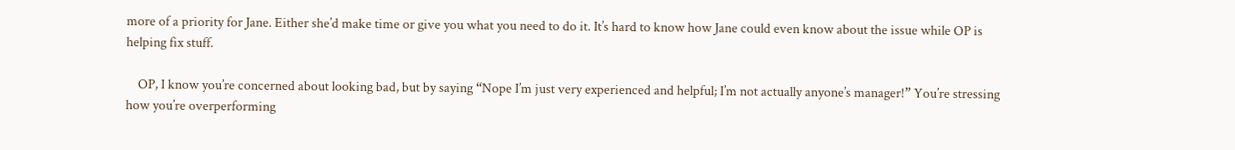more of a priority for Jane. Either she’d make time or give you what you need to do it. It’s hard to know how Jane could even know about the issue while OP is helping fix stuff.

    OP, I know you’re concerned about looking bad, but by saying “Nope I’m just very experienced and helpful; I’m not actually anyone’s manager!” You’re stressing how you’re overperforming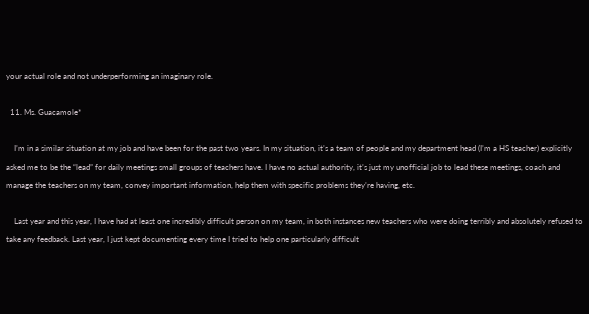your actual role and not underperforming an imaginary role.

  11. Ms. Guacamole*

    I’m in a similar situation at my job and have been for the past two years. In my situation, it’s a team of people and my department head (I’m a HS teacher) explicitly asked me to be the “lead” for daily meetings small groups of teachers have. I have no actual authority, it’s just my unofficial job to lead these meetings, coach and manage the teachers on my team, convey important information, help them with specific problems they’re having, etc.

    Last year and this year, I have had at least one incredibly difficult person on my team, in both instances new teachers who were doing terribly and absolutely refused to take any feedback. Last year, I just kept documenting every time I tried to help one particularly difficult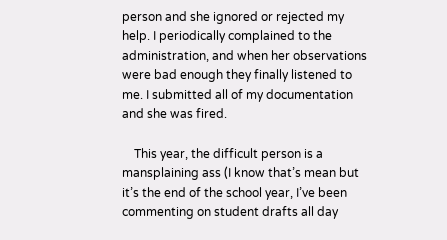person and she ignored or rejected my help. I periodically complained to the administration, and when her observations were bad enough they finally listened to me. I submitted all of my documentation and she was fired.

    This year, the difficult person is a mansplaining ass (I know that’s mean but it’s the end of the school year, I’ve been commenting on student drafts all day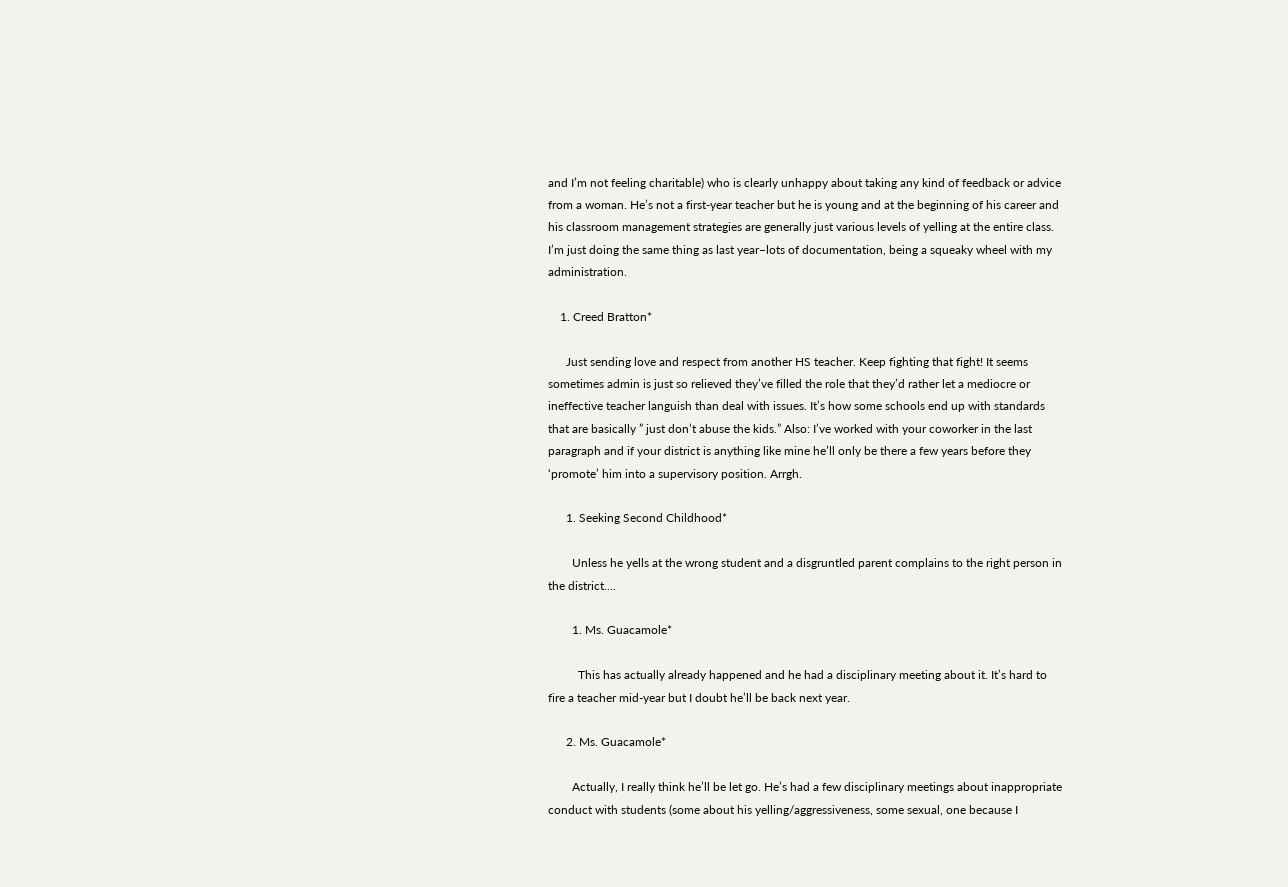and I’m not feeling charitable) who is clearly unhappy about taking any kind of feedback or advice from a woman. He’s not a first-year teacher but he is young and at the beginning of his career and his classroom management strategies are generally just various levels of yelling at the entire class. I’m just doing the same thing as last year–lots of documentation, being a squeaky wheel with my administration.

    1. Creed Bratton*

      Just sending love and respect from another HS teacher. Keep fighting that fight! It seems sometimes admin is just so relieved they’ve filled the role that they’d rather let a mediocre or ineffective teacher languish than deal with issues. It’s how some schools end up with standards that are basically ” just don’t abuse the kids.” Also: I’ve worked with your coworker in the last paragraph and if your district is anything like mine he’ll only be there a few years before they ‘promote’ him into a supervisory position. Arrgh.

      1. Seeking Second Childhood*

        Unless he yells at the wrong student and a disgruntled parent complains to the right person in the district….

        1. Ms. Guacamole*

          This has actually already happened and he had a disciplinary meeting about it. It’s hard to fire a teacher mid-year but I doubt he’ll be back next year.

      2. Ms. Guacamole*

        Actually, I really think he’ll be let go. He’s had a few disciplinary meetings about inappropriate conduct with students (some about his yelling/aggressiveness, some sexual, one because I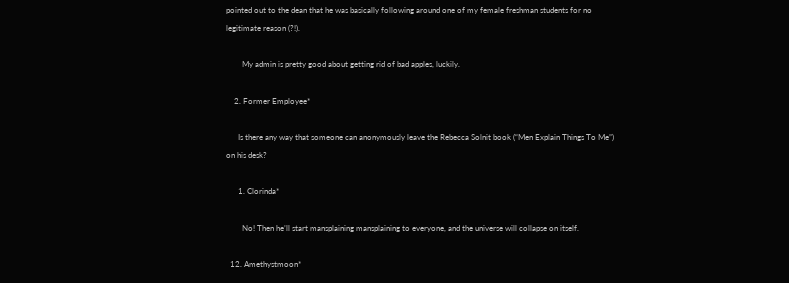pointed out to the dean that he was basically following around one of my female freshman students for no legitimate reason (?!).

        My admin is pretty good about getting rid of bad apples, luckily.

    2. Former Employee*

      Is there any way that someone can anonymously leave the Rebecca Solnit book (“Men Explain Things To Me”) on his desk?

      1. Clorinda*

        No! Then he’ll start mansplaining mansplaining to everyone, and the universe will collapse on itself.

  12. Amethystmoon*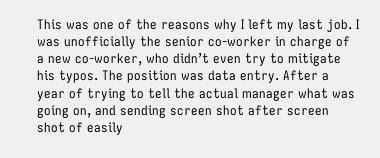This was one of the reasons why I left my last job. I was unofficially the senior co-worker in charge of a new co-worker, who didn’t even try to mitigate his typos. The position was data entry. After a year of trying to tell the actual manager what was going on, and sending screen shot after screen shot of easily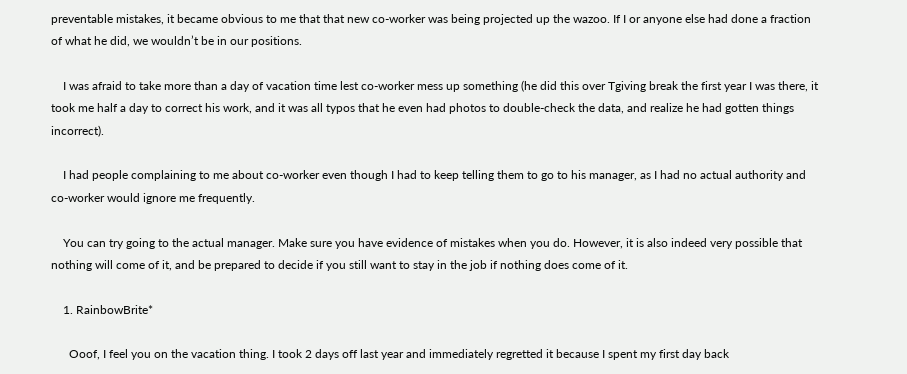preventable mistakes, it became obvious to me that that new co-worker was being projected up the wazoo. If I or anyone else had done a fraction of what he did, we wouldn’t be in our positions.

    I was afraid to take more than a day of vacation time lest co-worker mess up something (he did this over Tgiving break the first year I was there, it took me half a day to correct his work, and it was all typos that he even had photos to double-check the data, and realize he had gotten things incorrect).

    I had people complaining to me about co-worker even though I had to keep telling them to go to his manager, as I had no actual authority and co-worker would ignore me frequently.

    You can try going to the actual manager. Make sure you have evidence of mistakes when you do. However, it is also indeed very possible that nothing will come of it, and be prepared to decide if you still want to stay in the job if nothing does come of it.

    1. RainbowBrite*

      Ooof, I feel you on the vacation thing. I took 2 days off last year and immediately regretted it because I spent my first day back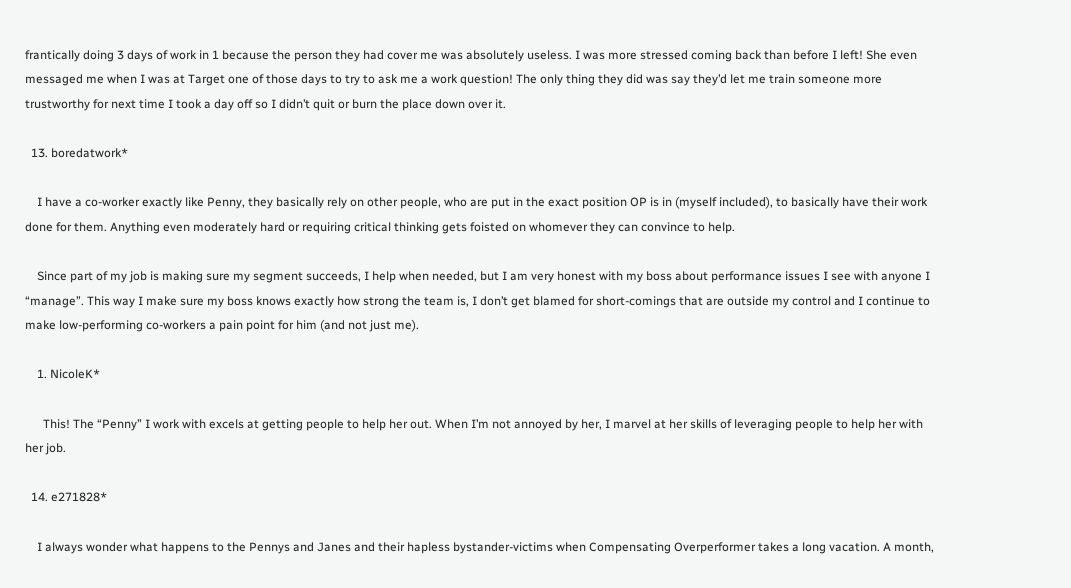frantically doing 3 days of work in 1 because the person they had cover me was absolutely useless. I was more stressed coming back than before I left! She even messaged me when I was at Target one of those days to try to ask me a work question! The only thing they did was say they’d let me train someone more trustworthy for next time I took a day off so I didn’t quit or burn the place down over it.

  13. boredatwork*

    I have a co-worker exactly like Penny, they basically rely on other people, who are put in the exact position OP is in (myself included), to basically have their work done for them. Anything even moderately hard or requiring critical thinking gets foisted on whomever they can convince to help.

    Since part of my job is making sure my segment succeeds, I help when needed, but I am very honest with my boss about performance issues I see with anyone I “manage”. This way I make sure my boss knows exactly how strong the team is, I don’t get blamed for short-comings that are outside my control and I continue to make low-performing co-workers a pain point for him (and not just me).

    1. NicoleK*

      This! The “Penny” I work with excels at getting people to help her out. When I’m not annoyed by her, I marvel at her skills of leveraging people to help her with her job.

  14. e271828*

    I always wonder what happens to the Pennys and Janes and their hapless bystander-victims when Compensating Overperformer takes a long vacation. A month,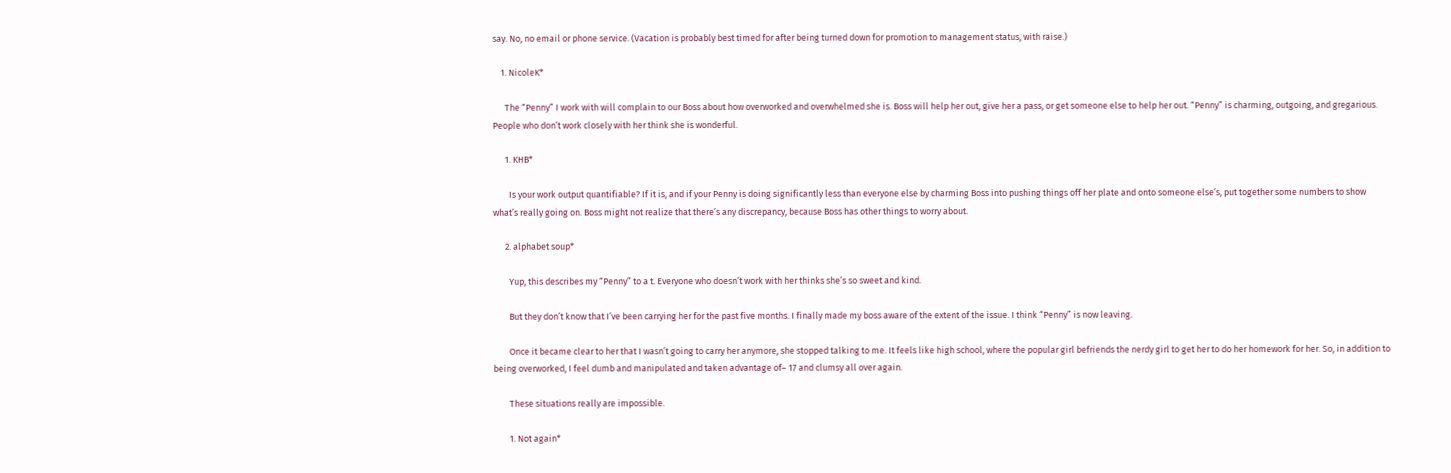say. No, no email or phone service. (Vacation is probably best timed for after being turned down for promotion to management status, with raise.)

    1. NicoleK*

      The “Penny” I work with will complain to our Boss about how overworked and overwhelmed she is. Boss will help her out, give her a pass, or get someone else to help her out. “Penny” is charming, outgoing, and gregarious. People who don’t work closely with her think she is wonderful.

      1. KHB*

        Is your work output quantifiable? If it is, and if your Penny is doing significantly less than everyone else by charming Boss into pushing things off her plate and onto someone else’s, put together some numbers to show what’s really going on. Boss might not realize that there’s any discrepancy, because Boss has other things to worry about.

      2. alphabet soup*

        Yup, this describes my “Penny” to a t. Everyone who doesn’t work with her thinks she’s so sweet and kind.

        But they don’t know that I’ve been carrying her for the past five months. I finally made my boss aware of the extent of the issue. I think “Penny” is now leaving.

        Once it became clear to her that I wasn’t going to carry her anymore, she stopped talking to me. It feels like high school, where the popular girl befriends the nerdy girl to get her to do her homework for her. So, in addition to being overworked, I feel dumb and manipulated and taken advantage of– 17 and clumsy all over again.

        These situations really are impossible.

        1. Not again*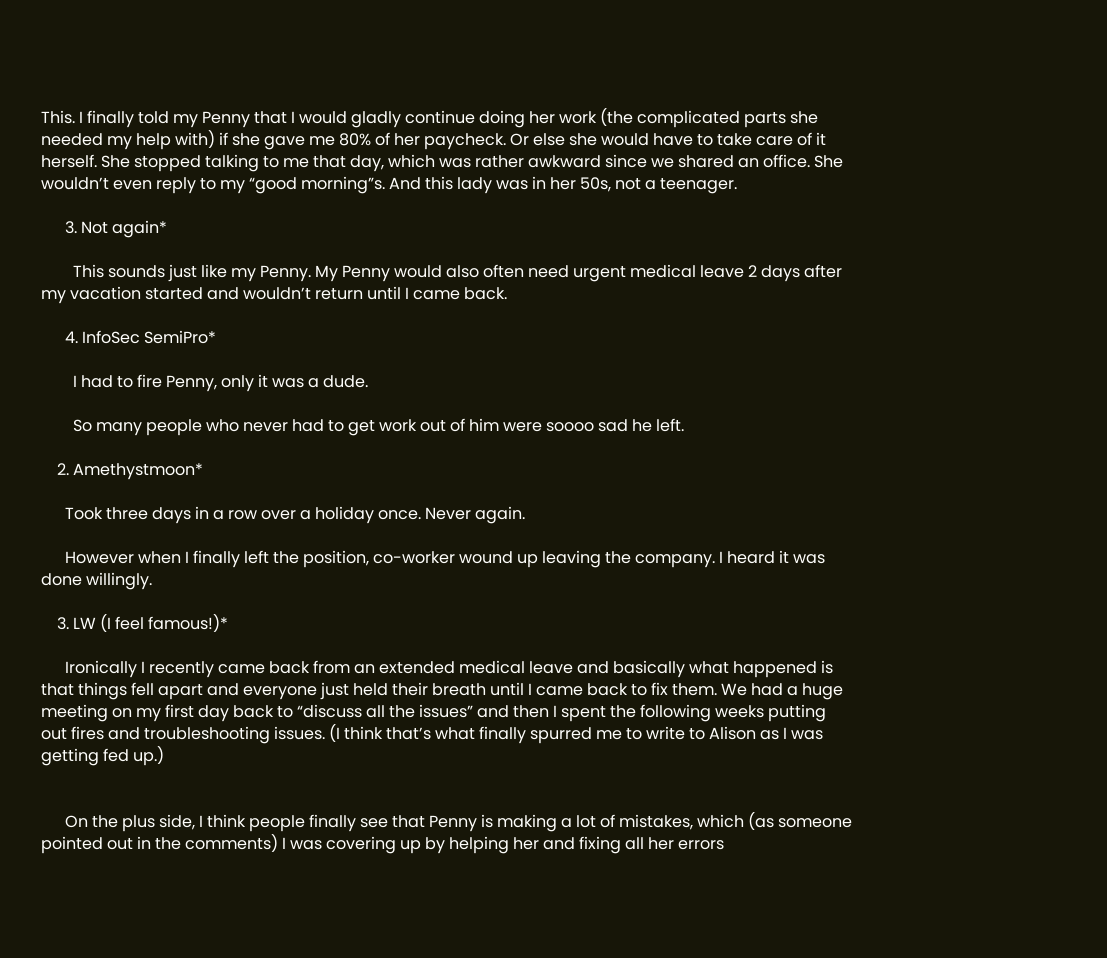This. I finally told my Penny that I would gladly continue doing her work (the complicated parts she needed my help with) if she gave me 80% of her paycheck. Or else she would have to take care of it herself. She stopped talking to me that day, which was rather awkward since we shared an office. She wouldn’t even reply to my “good morning”s. And this lady was in her 50s, not a teenager.

      3. Not again*

        This sounds just like my Penny. My Penny would also often need urgent medical leave 2 days after my vacation started and wouldn’t return until I came back.

      4. InfoSec SemiPro*

        I had to fire Penny, only it was a dude.

        So many people who never had to get work out of him were soooo sad he left.

    2. Amethystmoon*

      Took three days in a row over a holiday once. Never again.

      However when I finally left the position, co-worker wound up leaving the company. I heard it was done willingly.

    3. LW (I feel famous!)*

      Ironically I recently came back from an extended medical leave and basically what happened is that things fell apart and everyone just held their breath until I came back to fix them. We had a huge meeting on my first day back to “discuss all the issues” and then I spent the following weeks putting out fires and troubleshooting issues. (I think that’s what finally spurred me to write to Alison as I was getting fed up.)


      On the plus side, I think people finally see that Penny is making a lot of mistakes, which (as someone pointed out in the comments) I was covering up by helping her and fixing all her errors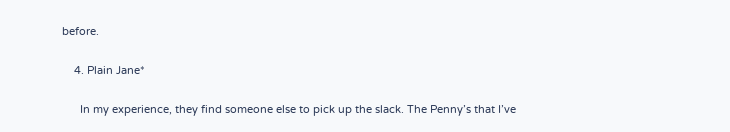before.

    4. Plain Jane*

      In my experience, they find someone else to pick up the slack. The Penny’s that I’ve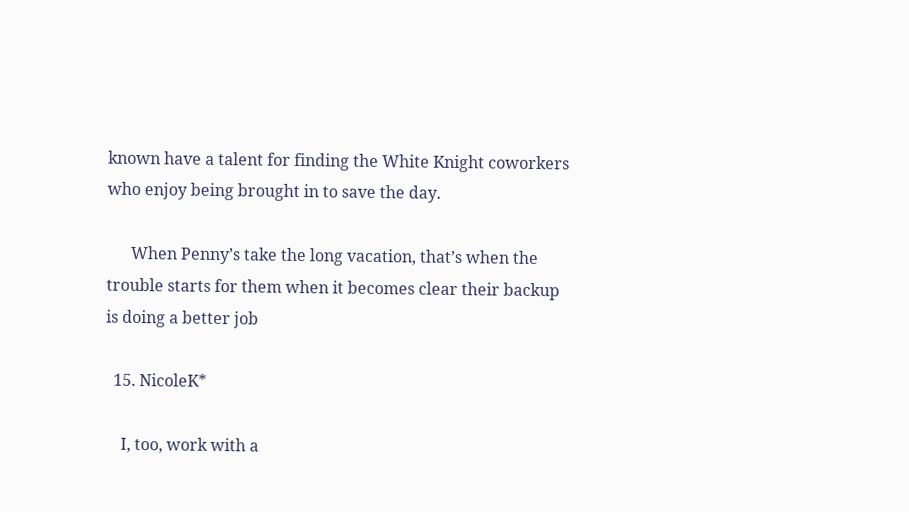known have a talent for finding the White Knight coworkers who enjoy being brought in to save the day.

      When Penny’s take the long vacation, that’s when the trouble starts for them when it becomes clear their backup is doing a better job

  15. NicoleK*

    I, too, work with a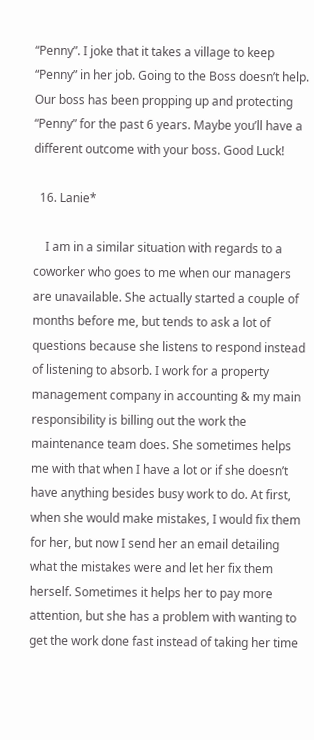“Penny”. I joke that it takes a village to keep “Penny” in her job. Going to the Boss doesn’t help. Our boss has been propping up and protecting “Penny” for the past 6 years. Maybe you’ll have a different outcome with your boss. Good Luck!

  16. Lanie*

    I am in a similar situation with regards to a coworker who goes to me when our managers are unavailable. She actually started a couple of months before me, but tends to ask a lot of questions because she listens to respond instead of listening to absorb. I work for a property management company in accounting & my main responsibility is billing out the work the maintenance team does. She sometimes helps me with that when I have a lot or if she doesn’t have anything besides busy work to do. At first, when she would make mistakes, I would fix them for her, but now I send her an email detailing what the mistakes were and let her fix them herself. Sometimes it helps her to pay more attention, but she has a problem with wanting to get the work done fast instead of taking her time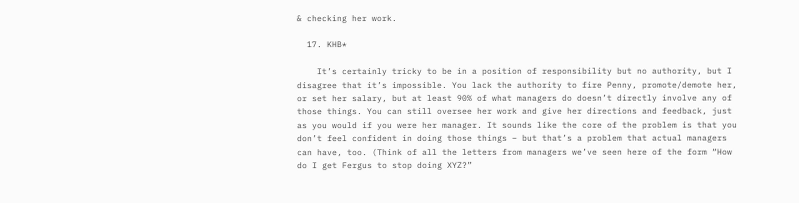& checking her work.

  17. KHB*

    It’s certainly tricky to be in a position of responsibility but no authority, but I disagree that it’s impossible. You lack the authority to fire Penny, promote/demote her, or set her salary, but at least 90% of what managers do doesn’t directly involve any of those things. You can still oversee her work and give her directions and feedback, just as you would if you were her manager. It sounds like the core of the problem is that you don’t feel confident in doing those things – but that’s a problem that actual managers can have, too. (Think of all the letters from managers we’ve seen here of the form “How do I get Fergus to stop doing XYZ?”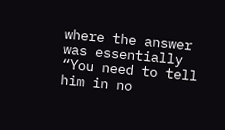where the answer was essentially “You need to tell him in no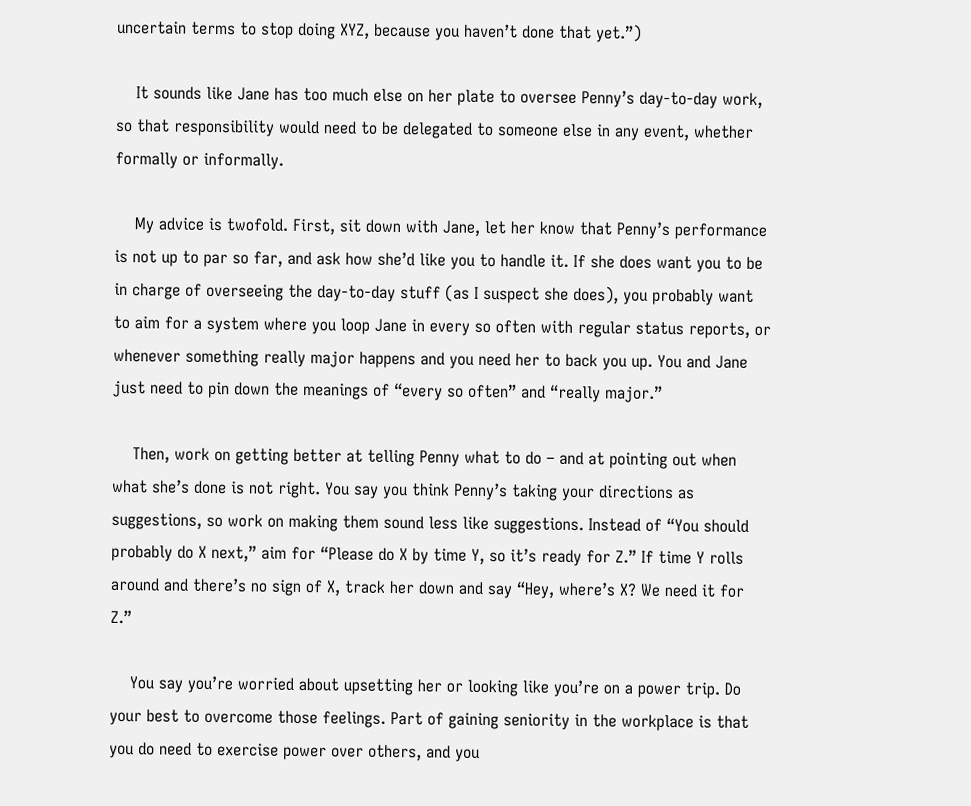uncertain terms to stop doing XYZ, because you haven’t done that yet.”)

    It sounds like Jane has too much else on her plate to oversee Penny’s day-to-day work, so that responsibility would need to be delegated to someone else in any event, whether formally or informally.

    My advice is twofold. First, sit down with Jane, let her know that Penny’s performance is not up to par so far, and ask how she’d like you to handle it. If she does want you to be in charge of overseeing the day-to-day stuff (as I suspect she does), you probably want to aim for a system where you loop Jane in every so often with regular status reports, or whenever something really major happens and you need her to back you up. You and Jane just need to pin down the meanings of “every so often” and “really major.”

    Then, work on getting better at telling Penny what to do – and at pointing out when what she’s done is not right. You say you think Penny’s taking your directions as suggestions, so work on making them sound less like suggestions. Instead of “You should probably do X next,” aim for “Please do X by time Y, so it’s ready for Z.” If time Y rolls around and there’s no sign of X, track her down and say “Hey, where’s X? We need it for Z.”

    You say you’re worried about upsetting her or looking like you’re on a power trip. Do your best to overcome those feelings. Part of gaining seniority in the workplace is that you do need to exercise power over others, and you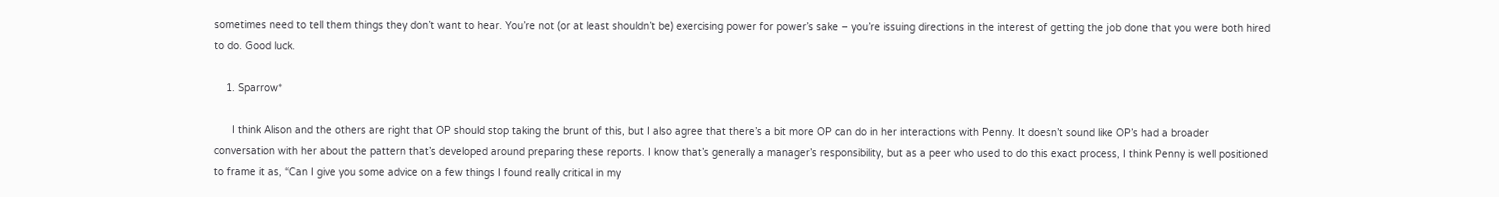sometimes need to tell them things they don’t want to hear. You’re not (or at least shouldn’t be) exercising power for power’s sake – you’re issuing directions in the interest of getting the job done that you were both hired to do. Good luck.

    1. Sparrow*

      I think Alison and the others are right that OP should stop taking the brunt of this, but I also agree that there’s a bit more OP can do in her interactions with Penny. It doesn’t sound like OP’s had a broader conversation with her about the pattern that’s developed around preparing these reports. I know that’s generally a manager’s responsibility, but as a peer who used to do this exact process, I think Penny is well positioned to frame it as, “Can I give you some advice on a few things I found really critical in my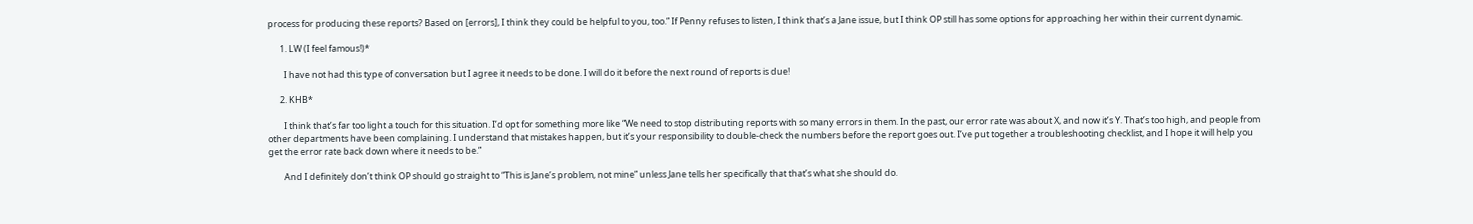process for producing these reports? Based on [errors], I think they could be helpful to you, too.” If Penny refuses to listen, I think that’s a Jane issue, but I think OP still has some options for approaching her within their current dynamic.

      1. LW (I feel famous!)*

        I have not had this type of conversation but I agree it needs to be done. I will do it before the next round of reports is due!

      2. KHB*

        I think that’s far too light a touch for this situation. I’d opt for something more like “We need to stop distributing reports with so many errors in them. In the past, our error rate was about X, and now it’s Y. That’s too high, and people from other departments have been complaining. I understand that mistakes happen, but it’s your responsibility to double-check the numbers before the report goes out. I’ve put together a troubleshooting checklist, and I hope it will help you get the error rate back down where it needs to be.”

        And I definitely don’t think OP should go straight to “This is Jane’s problem, not mine” unless Jane tells her specifically that that’s what she should do.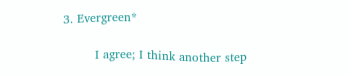3. Evergreen*

        I agree; I think another step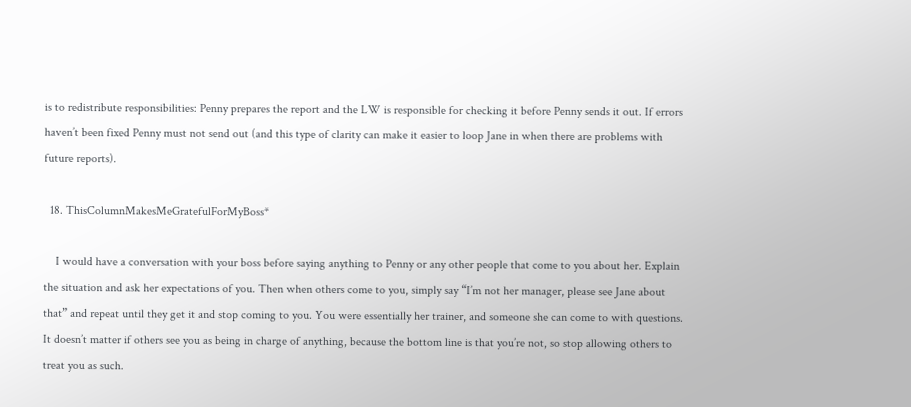is to redistribute responsibilities: Penny prepares the report and the LW is responsible for checking it before Penny sends it out. If errors haven’t been fixed Penny must not send out (and this type of clarity can make it easier to loop Jane in when there are problems with future reports).

  18. ThisColumnMakesMeGratefulForMyBoss*

    I would have a conversation with your boss before saying anything to Penny or any other people that come to you about her. Explain the situation and ask her expectations of you. Then when others come to you, simply say “I’m not her manager, please see Jane about that” and repeat until they get it and stop coming to you. You were essentially her trainer, and someone she can come to with questions. It doesn’t matter if others see you as being in charge of anything, because the bottom line is that you’re not, so stop allowing others to treat you as such.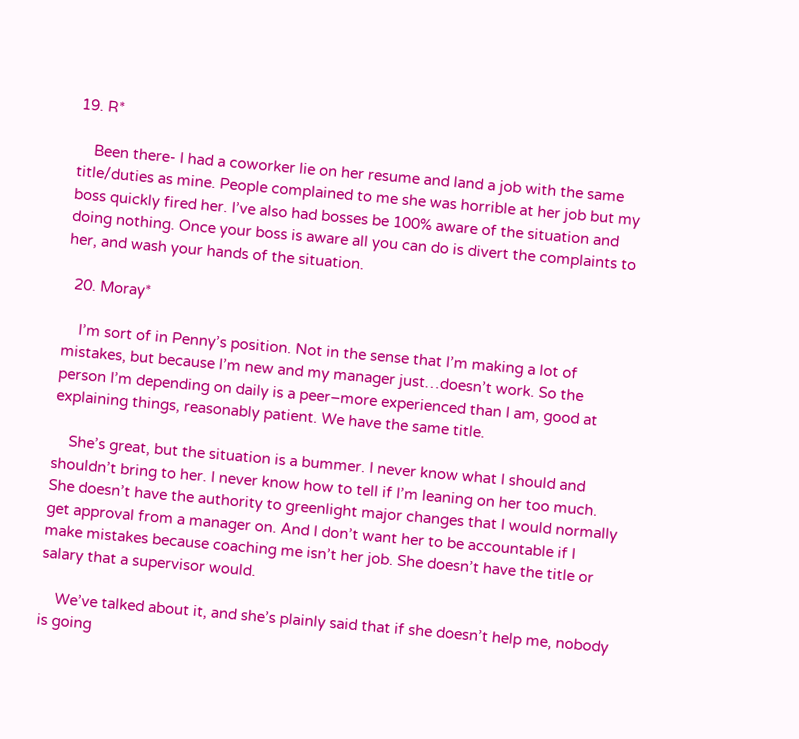19. R*

    Been there- I had a coworker lie on her resume and land a job with the same title/duties as mine. People complained to me she was horrible at her job but my boss quickly fired her. I’ve also had bosses be 100% aware of the situation and doing nothing. Once your boss is aware all you can do is divert the complaints to her, and wash your hands of the situation.

  20. Moray*

    I’m sort of in Penny’s position. Not in the sense that I’m making a lot of mistakes, but because I’m new and my manager just…doesn’t work. So the person I’m depending on daily is a peer–more experienced than I am, good at explaining things, reasonably patient. We have the same title.

    She’s great, but the situation is a bummer. I never know what I should and shouldn’t bring to her. I never know how to tell if I’m leaning on her too much. She doesn’t have the authority to greenlight major changes that I would normally get approval from a manager on. And I don’t want her to be accountable if I make mistakes because coaching me isn’t her job. She doesn’t have the title or salary that a supervisor would.

    We’ve talked about it, and she’s plainly said that if she doesn’t help me, nobody is going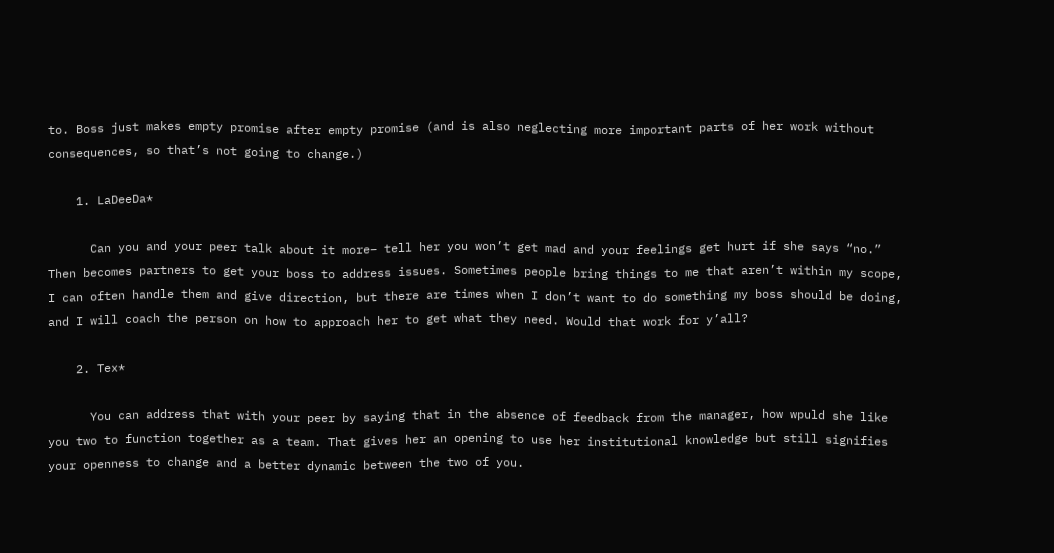to. Boss just makes empty promise after empty promise (and is also neglecting more important parts of her work without consequences, so that’s not going to change.)

    1. LaDeeDa*

      Can you and your peer talk about it more– tell her you won’t get mad and your feelings get hurt if she says “no.” Then becomes partners to get your boss to address issues. Sometimes people bring things to me that aren’t within my scope, I can often handle them and give direction, but there are times when I don’t want to do something my boss should be doing, and I will coach the person on how to approach her to get what they need. Would that work for y’all?

    2. Tex*

      You can address that with your peer by saying that in the absence of feedback from the manager, how wpuld she like you two to function together as a team. That gives her an opening to use her institutional knowledge but still signifies your openness to change and a better dynamic between the two of you.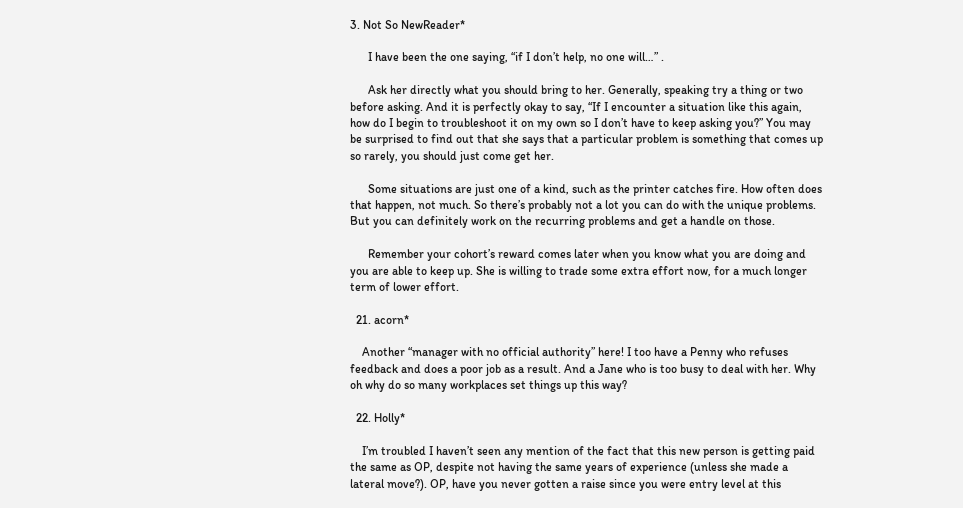3. Not So NewReader*

      I have been the one saying, “if I don’t help, no one will…” .

      Ask her directly what you should bring to her. Generally, speaking try a thing or two before asking. And it is perfectly okay to say, “If I encounter a situation like this again, how do I begin to troubleshoot it on my own so I don’t have to keep asking you?” You may be surprised to find out that she says that a particular problem is something that comes up so rarely, you should just come get her.

      Some situations are just one of a kind, such as the printer catches fire. How often does that happen, not much. So there’s probably not a lot you can do with the unique problems. But you can definitely work on the recurring problems and get a handle on those.

      Remember your cohort’s reward comes later when you know what you are doing and you are able to keep up. She is willing to trade some extra effort now, for a much longer term of lower effort.

  21. acorn*

    Another “manager with no official authority” here! I too have a Penny who refuses feedback and does a poor job as a result. And a Jane who is too busy to deal with her. Why oh why do so many workplaces set things up this way?

  22. Holly*

    I’m troubled I haven’t seen any mention of the fact that this new person is getting paid the same as OP, despite not having the same years of experience (unless she made a lateral move?). OP, have you never gotten a raise since you were entry level at this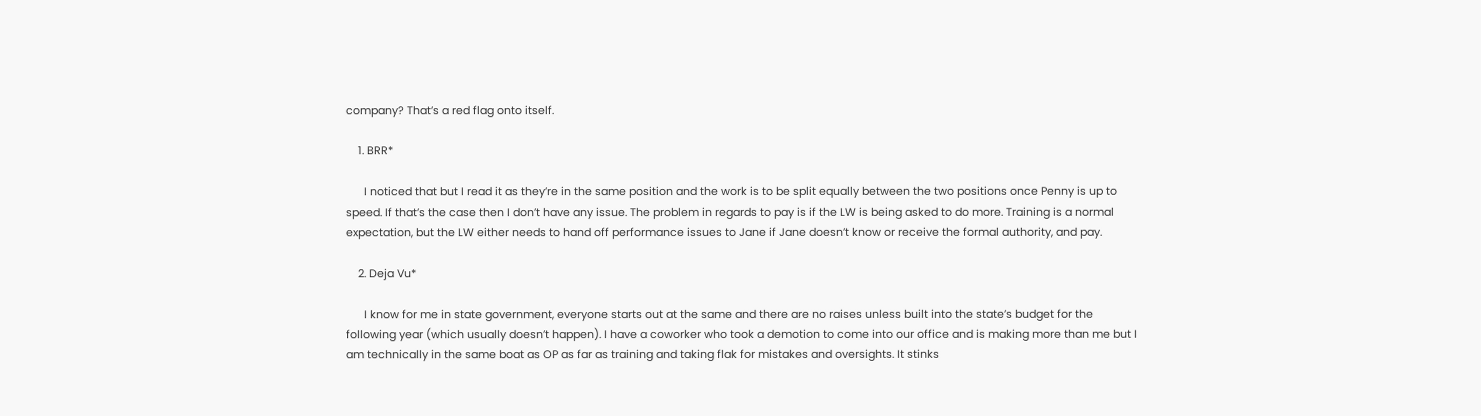company? That’s a red flag onto itself.

    1. BRR*

      I noticed that but I read it as they’re in the same position and the work is to be split equally between the two positions once Penny is up to speed. If that’s the case then I don’t have any issue. The problem in regards to pay is if the LW is being asked to do more. Training is a normal expectation, but the LW either needs to hand off performance issues to Jane if Jane doesn’t know or receive the formal authority, and pay.

    2. Deja Vu*

      I know for me in state government, everyone starts out at the same and there are no raises unless built into the state’s budget for the following year (which usually doesn’t happen). I have a coworker who took a demotion to come into our office and is making more than me but I am technically in the same boat as OP as far as training and taking flak for mistakes and oversights. It stinks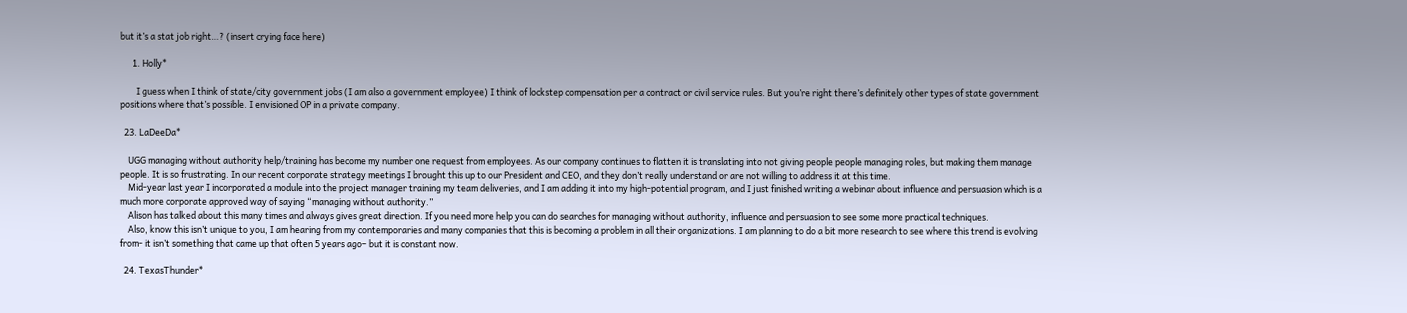but it’s a stat job right…? (insert crying face here)

      1. Holly*

        I guess when I think of state/city government jobs (I am also a government employee) I think of lockstep compensation per a contract or civil service rules. But you’re right there’s definitely other types of state government positions where that’s possible. I envisioned OP in a private company.

  23. LaDeeDa*

    UGG managing without authority help/training has become my number one request from employees. As our company continues to flatten it is translating into not giving people people managing roles, but making them manage people. It is so frustrating. In our recent corporate strategy meetings I brought this up to our President and CEO, and they don’t really understand or are not willing to address it at this time.
    Mid-year last year I incorporated a module into the project manager training my team deliveries, and I am adding it into my high-potential program, and I just finished writing a webinar about influence and persuasion which is a much more corporate approved way of saying “managing without authority.”
    Alison has talked about this many times and always gives great direction. If you need more help you can do searches for managing without authority, influence and persuasion to see some more practical techniques.
    Also, know this isn’t unique to you, I am hearing from my contemporaries and many companies that this is becoming a problem in all their organizations. I am planning to do a bit more research to see where this trend is evolving from- it isn’t something that came up that often 5 years ago– but it is constant now.

  24. TexasThunder*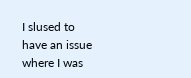I slused to have an issue where I was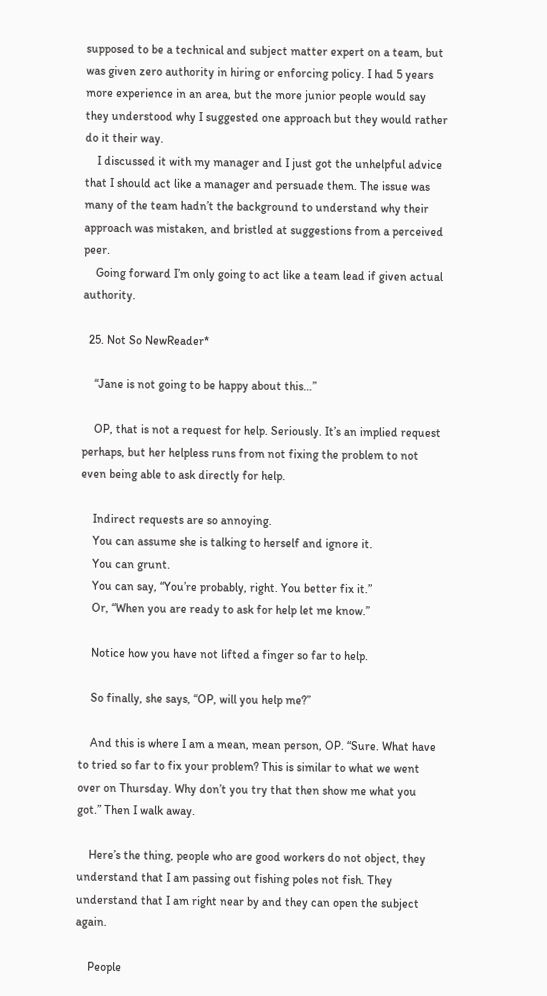supposed to be a technical and subject matter expert on a team, but was given zero authority in hiring or enforcing policy. I had 5 years more experience in an area, but the more junior people would say they understood why I suggested one approach but they would rather do it their way.
    I discussed it with my manager and I just got the unhelpful advice that I should act like a manager and persuade them. The issue was many of the team hadn’t the background to understand why their approach was mistaken, and bristled at suggestions from a perceived peer.
    Going forward I’m only going to act like a team lead if given actual authority.

  25. Not So NewReader*

    “Jane is not going to be happy about this…”

    OP, that is not a request for help. Seriously. It’s an implied request perhaps, but her helpless runs from not fixing the problem to not even being able to ask directly for help.

    Indirect requests are so annoying.
    You can assume she is talking to herself and ignore it.
    You can grunt.
    You can say, “You’re probably, right. You better fix it.”
    Or, “When you are ready to ask for help let me know.”

    Notice how you have not lifted a finger so far to help.

    So finally, she says, “OP, will you help me?”

    And this is where I am a mean, mean person, OP. “Sure. What have to tried so far to fix your problem? This is similar to what we went over on Thursday. Why don’t you try that then show me what you got.” Then I walk away.

    Here’s the thing, people who are good workers do not object, they understand that I am passing out fishing poles not fish. They understand that I am right near by and they can open the subject again.

    People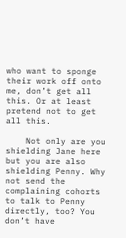who want to sponge their work off onto me, don’t get all this. Or at least pretend not to get all this.

    Not only are you shielding Jane here but you are also shielding Penny. Why not send the complaining cohorts to talk to Penny directly, too? You don’t have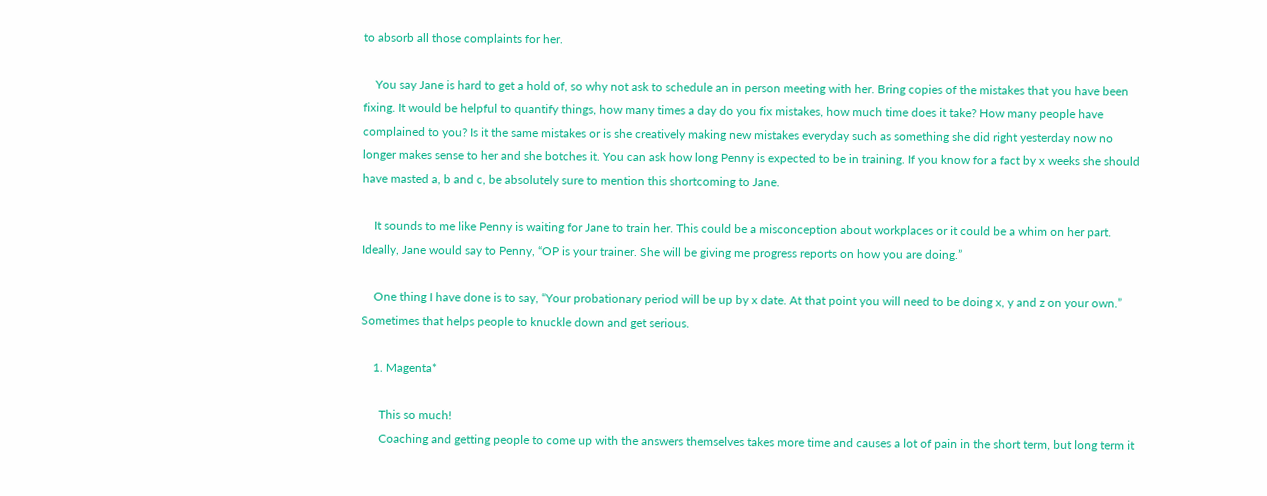to absorb all those complaints for her.

    You say Jane is hard to get a hold of, so why not ask to schedule an in person meeting with her. Bring copies of the mistakes that you have been fixing. It would be helpful to quantify things, how many times a day do you fix mistakes, how much time does it take? How many people have complained to you? Is it the same mistakes or is she creatively making new mistakes everyday such as something she did right yesterday now no longer makes sense to her and she botches it. You can ask how long Penny is expected to be in training. If you know for a fact by x weeks she should have masted a, b and c, be absolutely sure to mention this shortcoming to Jane.

    It sounds to me like Penny is waiting for Jane to train her. This could be a misconception about workplaces or it could be a whim on her part. Ideally, Jane would say to Penny, “OP is your trainer. She will be giving me progress reports on how you are doing.”

    One thing I have done is to say, “Your probationary period will be up by x date. At that point you will need to be doing x, y and z on your own.” Sometimes that helps people to knuckle down and get serious.

    1. Magenta*

      This so much!
      Coaching and getting people to come up with the answers themselves takes more time and causes a lot of pain in the short term, but long term it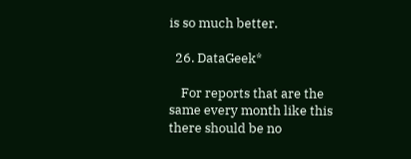is so much better.

  26. DataGeek*

    For reports that are the same every month like this there should be no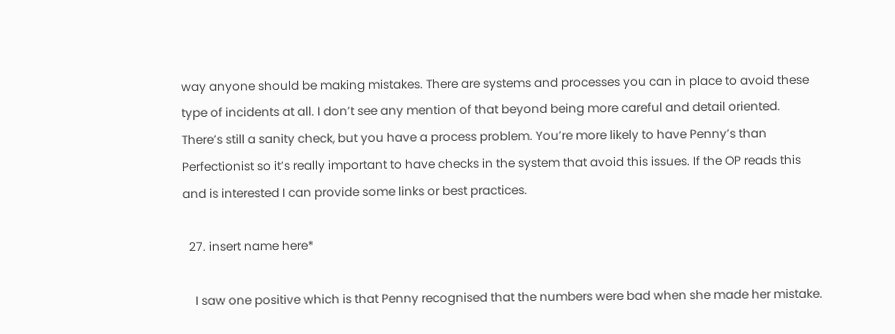way anyone should be making mistakes. There are systems and processes you can in place to avoid these type of incidents at all. I don’t see any mention of that beyond being more careful and detail oriented. There’s still a sanity check, but you have a process problem. You’re more likely to have Penny’s than Perfectionist so it’s really important to have checks in the system that avoid this issues. If the OP reads this and is interested I can provide some links or best practices.

  27. insert name here*

    I saw one positive which is that Penny recognised that the numbers were bad when she made her mistake.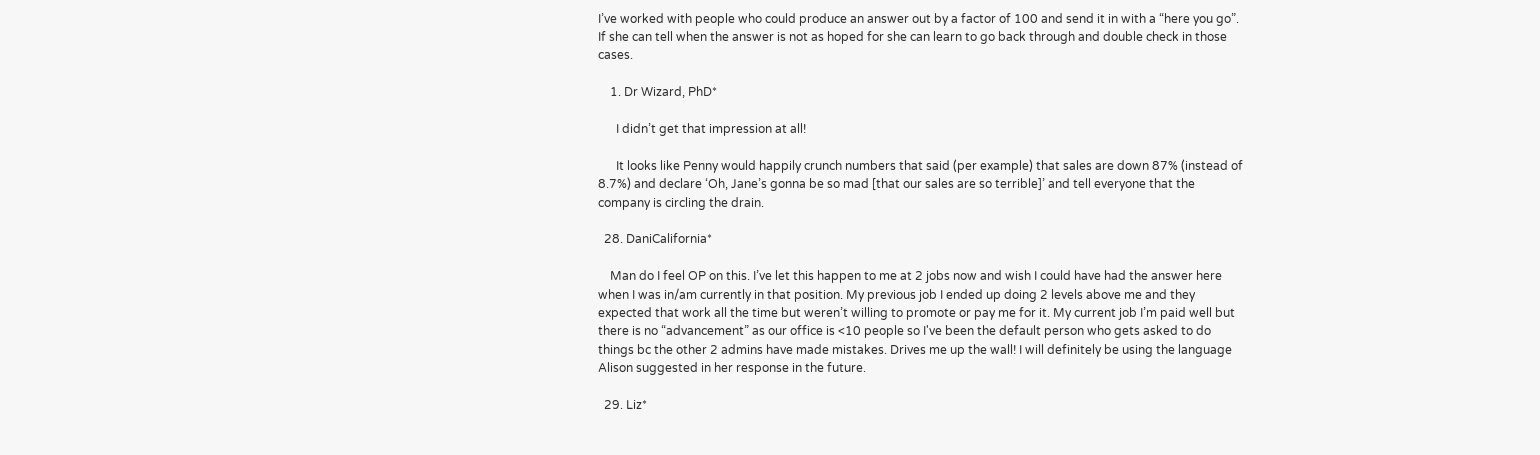I’ve worked with people who could produce an answer out by a factor of 100 and send it in with a “here you go”. If she can tell when the answer is not as hoped for she can learn to go back through and double check in those cases.

    1. Dr Wizard, PhD*

      I didn’t get that impression at all!

      It looks like Penny would happily crunch numbers that said (per example) that sales are down 87% (instead of 8.7%) and declare ‘Oh, Jane’s gonna be so mad [that our sales are so terrible]’ and tell everyone that the company is circling the drain.

  28. DaniCalifornia*

    Man do I feel OP on this. I’ve let this happen to me at 2 jobs now and wish I could have had the answer here when I was in/am currently in that position. My previous job I ended up doing 2 levels above me and they expected that work all the time but weren’t willing to promote or pay me for it. My current job I’m paid well but there is no “advancement” as our office is <10 people so I've been the default person who gets asked to do things bc the other 2 admins have made mistakes. Drives me up the wall! I will definitely be using the language Alison suggested in her response in the future.

  29. Liz*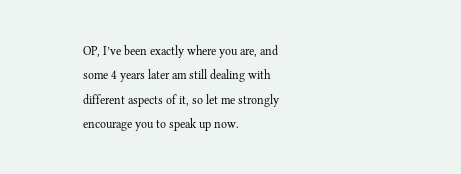OP, I’ve been exactly where you are, and some 4 years later am still dealing with different aspects of it, so let me strongly encourage you to speak up now.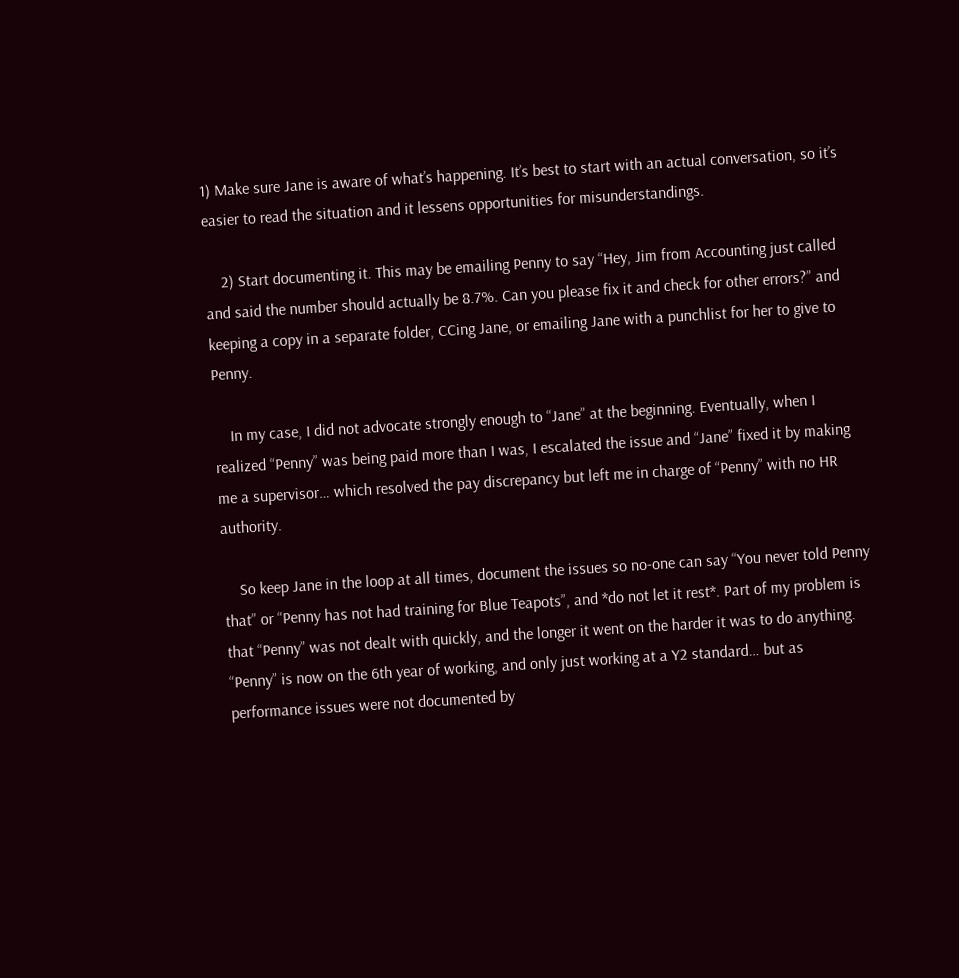1) Make sure Jane is aware of what’s happening. It’s best to start with an actual conversation, so it’s easier to read the situation and it lessens opportunities for misunderstandings.

    2) Start documenting it. This may be emailing Penny to say “Hey, Jim from Accounting just called and said the number should actually be 8.7%. Can you please fix it and check for other errors?” and keeping a copy in a separate folder, CCing Jane, or emailing Jane with a punchlist for her to give to Penny.

    In my case, I did not advocate strongly enough to “Jane” at the beginning. Eventually, when I realized “Penny” was being paid more than I was, I escalated the issue and “Jane” fixed it by making me a supervisor… which resolved the pay discrepancy but left me in charge of “Penny” with no HR authority.

    So keep Jane in the loop at all times, document the issues so no-one can say “You never told Penny that” or “Penny has not had training for Blue Teapots”, and *do not let it rest*. Part of my problem is that “Penny” was not dealt with quickly, and the longer it went on the harder it was to do anything. “Penny” is now on the 6th year of working, and only just working at a Y2 standard… but as performance issues were not documented by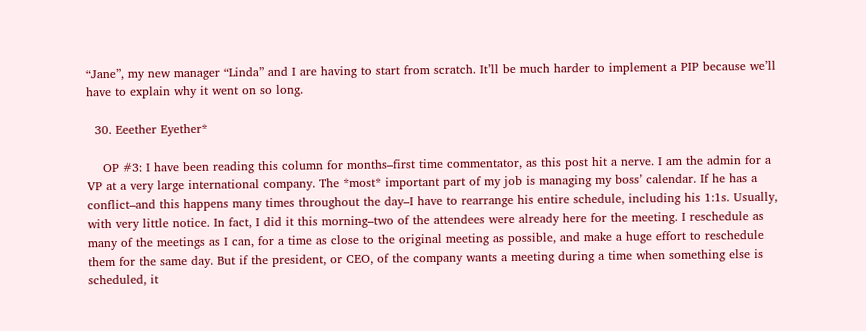“Jane”, my new manager “Linda” and I are having to start from scratch. It’ll be much harder to implement a PIP because we’ll have to explain why it went on so long.

  30. Eeether Eyether*

    OP #3: I have been reading this column for months–first time commentator, as this post hit a nerve. I am the admin for a VP at a very large international company. The *most* important part of my job is managing my boss’ calendar. If he has a conflict–and this happens many times throughout the day–I have to rearrange his entire schedule, including his 1:1s. Usually, with very little notice. In fact, I did it this morning–two of the attendees were already here for the meeting. I reschedule as many of the meetings as I can, for a time as close to the original meeting as possible, and make a huge effort to reschedule them for the same day. But if the president, or CEO, of the company wants a meeting during a time when something else is scheduled, it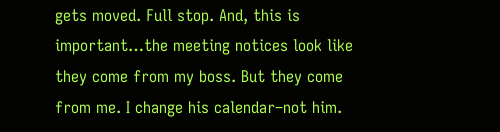gets moved. Full stop. And, this is important…the meeting notices look like they come from my boss. But they come from me. I change his calendar–not him.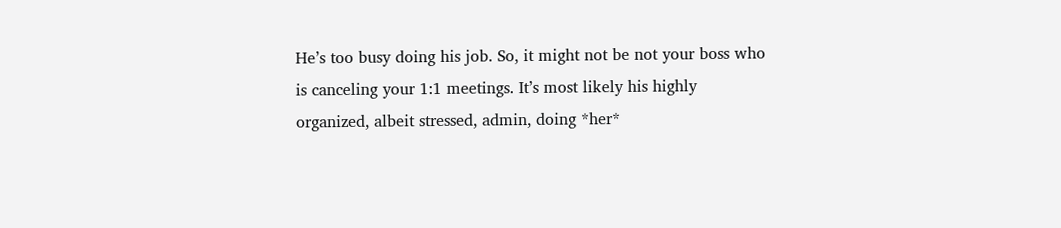He’s too busy doing his job. So, it might not be not your boss who is canceling your 1:1 meetings. It’s most likely his highly organized, albeit stressed, admin, doing *her*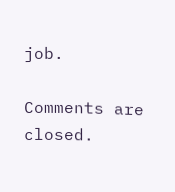job.

Comments are closed.